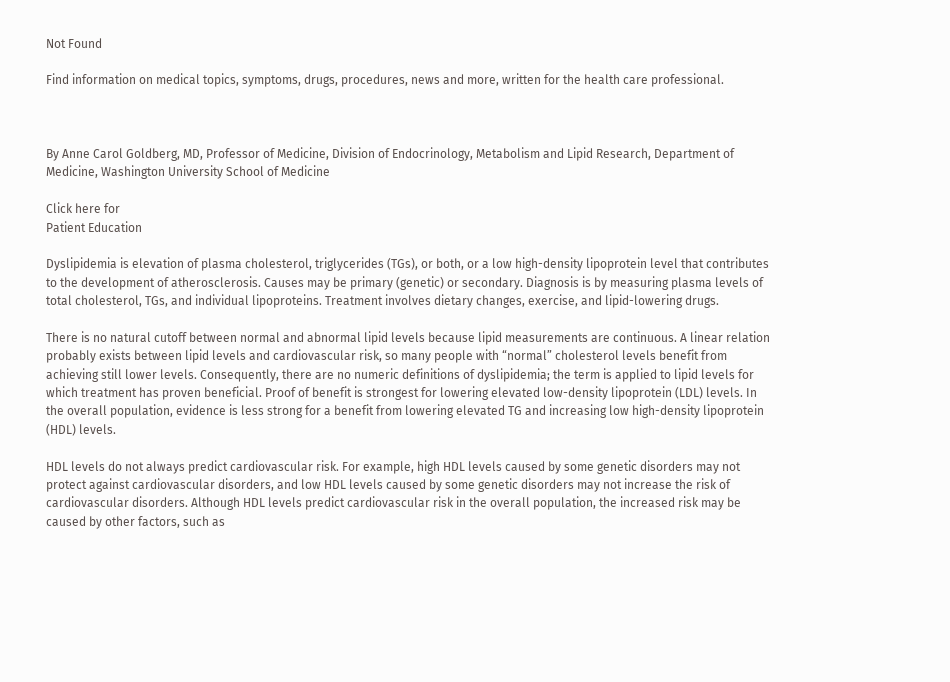Not Found

Find information on medical topics, symptoms, drugs, procedures, news and more, written for the health care professional.



By Anne Carol Goldberg, MD, Professor of Medicine, Division of Endocrinology, Metabolism and Lipid Research, Department of Medicine, Washington University School of Medicine

Click here for
Patient Education

Dyslipidemia is elevation of plasma cholesterol, triglycerides (TGs), or both, or a low high-density lipoprotein level that contributes to the development of atherosclerosis. Causes may be primary (genetic) or secondary. Diagnosis is by measuring plasma levels of total cholesterol, TGs, and individual lipoproteins. Treatment involves dietary changes, exercise, and lipid-lowering drugs.

There is no natural cutoff between normal and abnormal lipid levels because lipid measurements are continuous. A linear relation probably exists between lipid levels and cardiovascular risk, so many people with “normal” cholesterol levels benefit from achieving still lower levels. Consequently, there are no numeric definitions of dyslipidemia; the term is applied to lipid levels for which treatment has proven beneficial. Proof of benefit is strongest for lowering elevated low-density lipoprotein (LDL) levels. In the overall population, evidence is less strong for a benefit from lowering elevated TG and increasing low high-density lipoprotein (HDL) levels.

HDL levels do not always predict cardiovascular risk. For example, high HDL levels caused by some genetic disorders may not protect against cardiovascular disorders, and low HDL levels caused by some genetic disorders may not increase the risk of cardiovascular disorders. Although HDL levels predict cardiovascular risk in the overall population, the increased risk may be caused by other factors, such as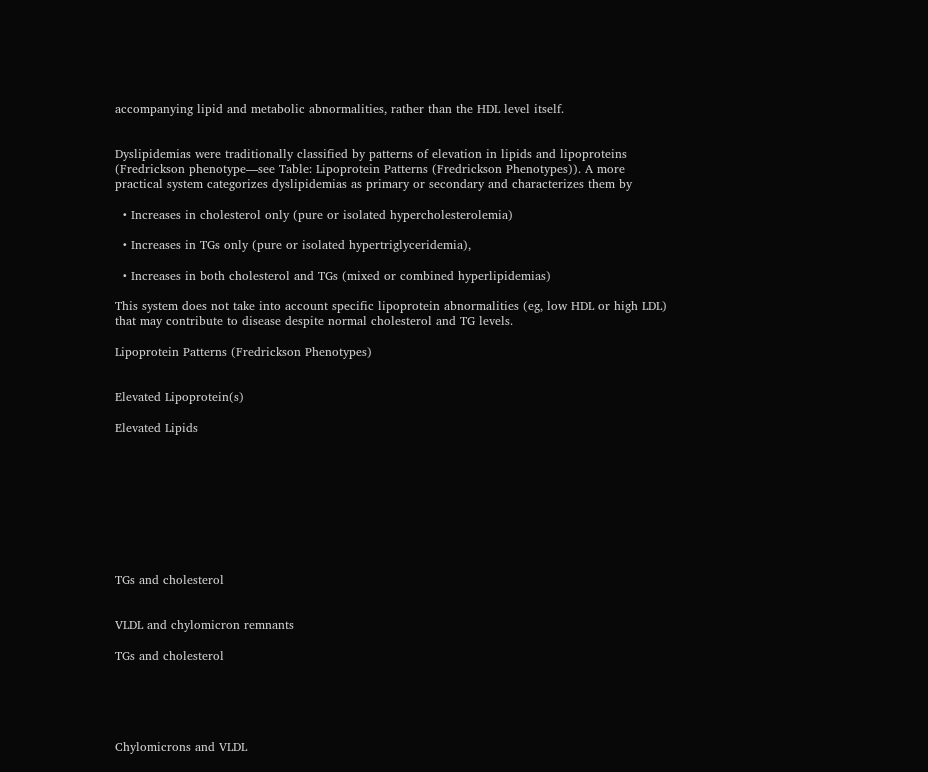accompanying lipid and metabolic abnormalities, rather than the HDL level itself.


Dyslipidemias were traditionally classified by patterns of elevation in lipids and lipoproteins (Fredrickson phenotype—see Table: Lipoprotein Patterns (Fredrickson Phenotypes)). A more practical system categorizes dyslipidemias as primary or secondary and characterizes them by

  • Increases in cholesterol only (pure or isolated hypercholesterolemia)

  • Increases in TGs only (pure or isolated hypertriglyceridemia),

  • Increases in both cholesterol and TGs (mixed or combined hyperlipidemias)

This system does not take into account specific lipoprotein abnormalities (eg, low HDL or high LDL) that may contribute to disease despite normal cholesterol and TG levels.

Lipoprotein Patterns (Fredrickson Phenotypes)


Elevated Lipoprotein(s)

Elevated Lipids









TGs and cholesterol


VLDL and chylomicron remnants

TGs and cholesterol





Chylomicrons and VLDL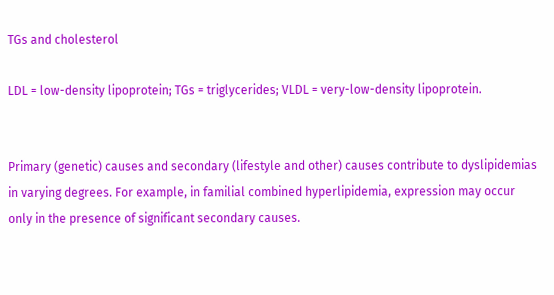TGs and cholesterol

LDL = low-density lipoprotein; TGs = triglycerides; VLDL = very-low-density lipoprotein.


Primary (genetic) causes and secondary (lifestyle and other) causes contribute to dyslipidemias in varying degrees. For example, in familial combined hyperlipidemia, expression may occur only in the presence of significant secondary causes.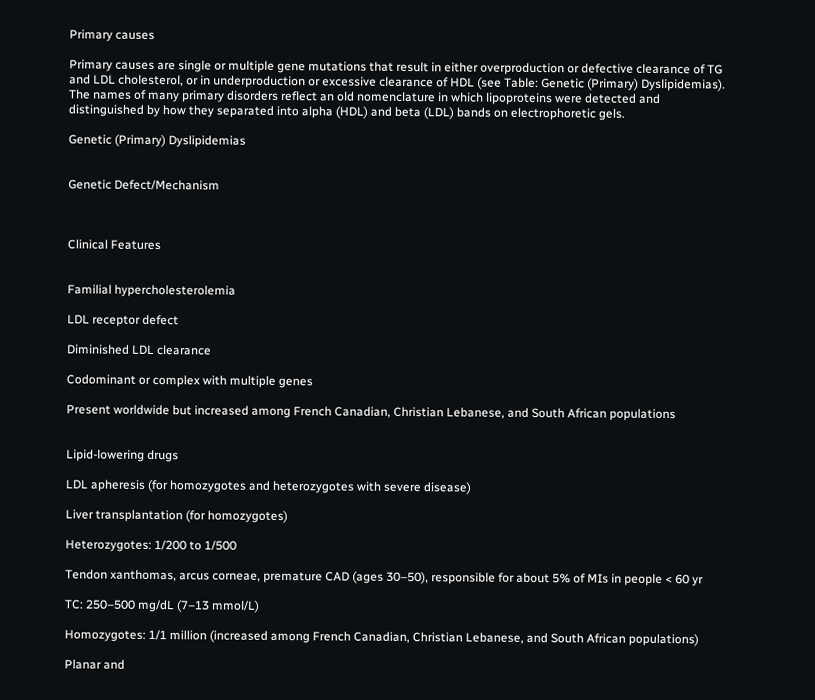Primary causes

Primary causes are single or multiple gene mutations that result in either overproduction or defective clearance of TG and LDL cholesterol, or in underproduction or excessive clearance of HDL (see Table: Genetic (Primary) Dyslipidemias). The names of many primary disorders reflect an old nomenclature in which lipoproteins were detected and distinguished by how they separated into alpha (HDL) and beta (LDL) bands on electrophoretic gels.

Genetic (Primary) Dyslipidemias


Genetic Defect/Mechanism



Clinical Features


Familial hypercholesterolemia

LDL receptor defect

Diminished LDL clearance

Codominant or complex with multiple genes

Present worldwide but increased among French Canadian, Christian Lebanese, and South African populations


Lipid-lowering drugs

LDL apheresis (for homozygotes and heterozygotes with severe disease)

Liver transplantation (for homozygotes)

Heterozygotes: 1/200 to 1/500

Tendon xanthomas, arcus corneae, premature CAD (ages 30–50), responsible for about 5% of MIs in people < 60 yr

TC: 250–500 mg/dL (7–13 mmol/L)

Homozygotes: 1/1 million (increased among French Canadian, Christian Lebanese, and South African populations)

Planar and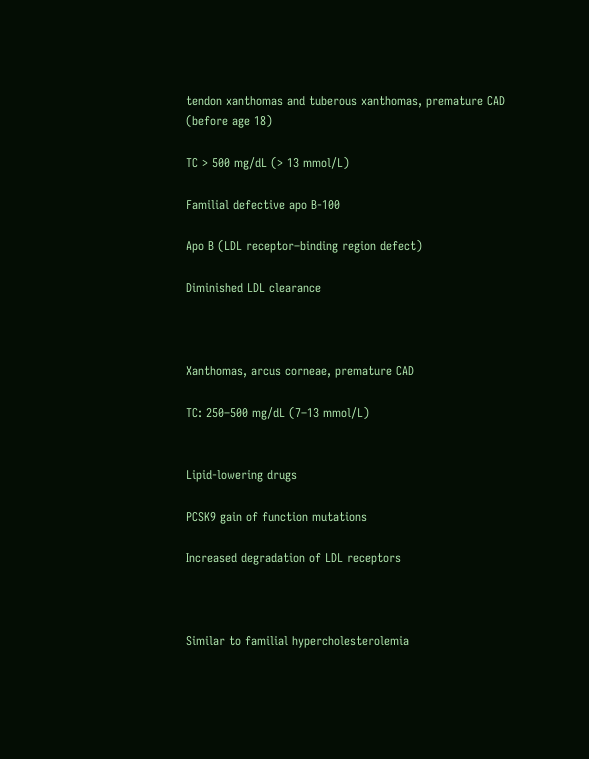tendon xanthomas and tuberous xanthomas, premature CAD (before age 18)

TC > 500 mg/dL (> 13 mmol/L)

Familial defective apo B-100

Apo B (LDL receptor–binding region defect)

Diminished LDL clearance



Xanthomas, arcus corneae, premature CAD

TC: 250–500 mg/dL (7–13 mmol/L)


Lipid-lowering drugs

PCSK9 gain of function mutations

Increased degradation of LDL receptors



Similar to familial hypercholesterolemia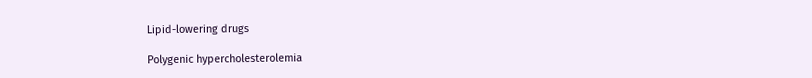Lipid-lowering drugs

Polygenic hypercholesterolemia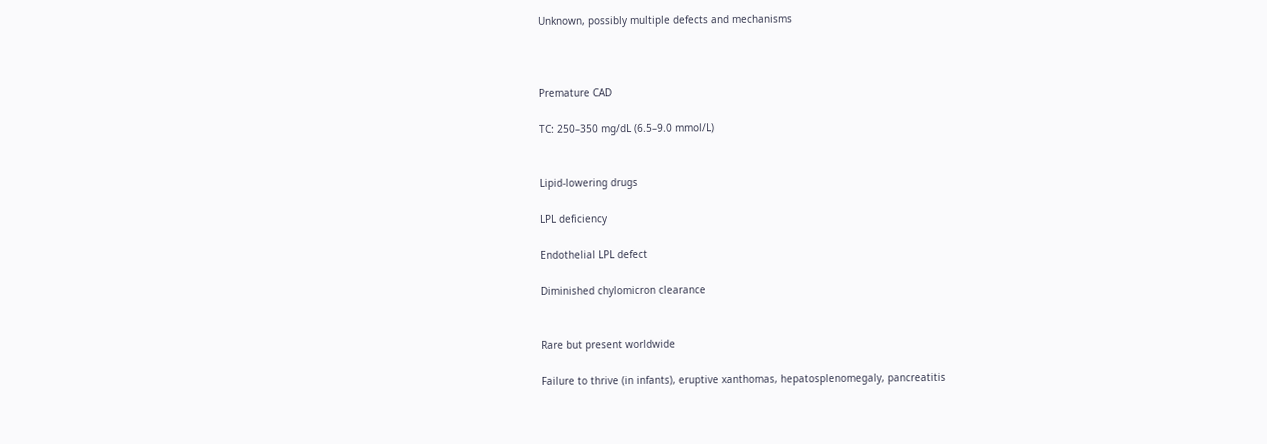Unknown, possibly multiple defects and mechanisms



Premature CAD

TC: 250–350 mg/dL (6.5–9.0 mmol/L)


Lipid-lowering drugs

LPL deficiency

Endothelial LPL defect

Diminished chylomicron clearance


Rare but present worldwide

Failure to thrive (in infants), eruptive xanthomas, hepatosplenomegaly, pancreatitis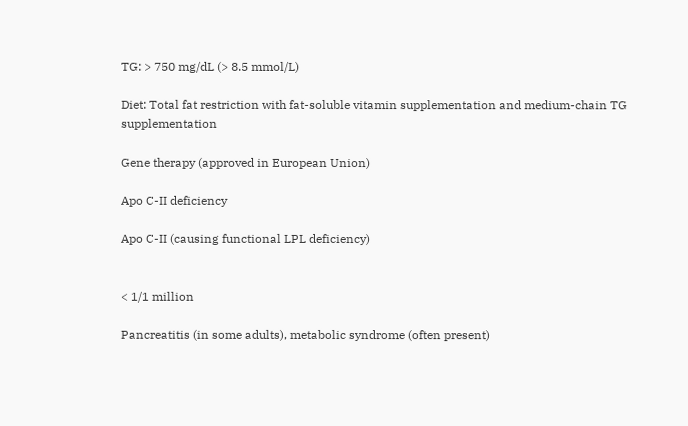TG: > 750 mg/dL (> 8.5 mmol/L)

Diet: Total fat restriction with fat-soluble vitamin supplementation and medium-chain TG supplementation

Gene therapy (approved in European Union)

Apo C-II deficiency

Apo C-II (causing functional LPL deficiency)


< 1/1 million

Pancreatitis (in some adults), metabolic syndrome (often present)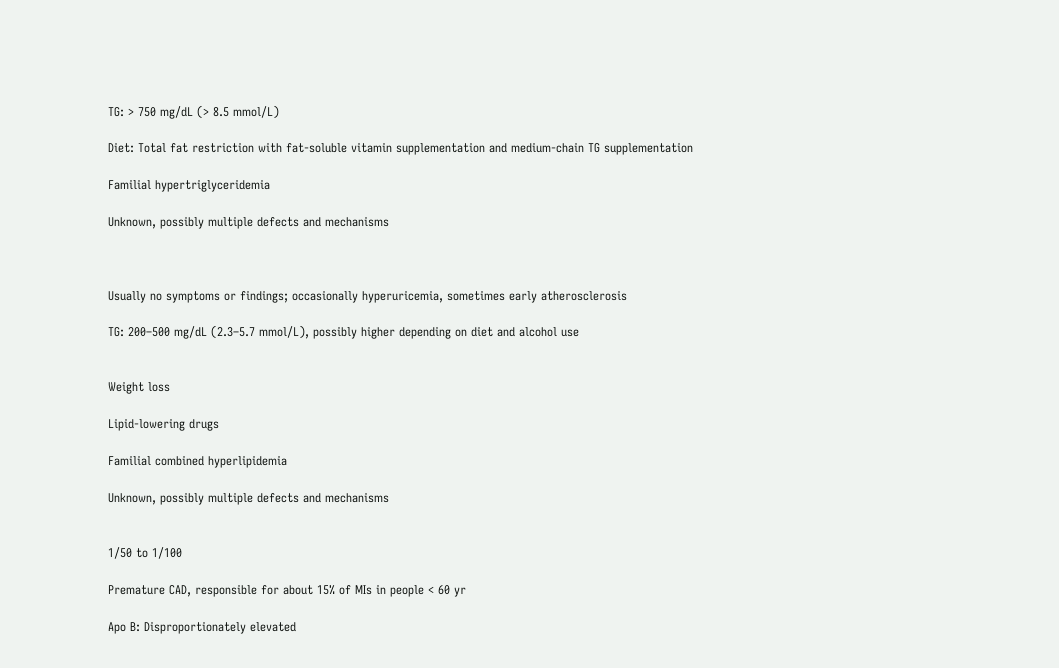TG: > 750 mg/dL (> 8.5 mmol/L)

Diet: Total fat restriction with fat-soluble vitamin supplementation and medium-chain TG supplementation

Familial hypertriglyceridemia

Unknown, possibly multiple defects and mechanisms



Usually no symptoms or findings; occasionally hyperuricemia, sometimes early atherosclerosis

TG: 200–500 mg/dL (2.3–5.7 mmol/L), possibly higher depending on diet and alcohol use


Weight loss

Lipid-lowering drugs

Familial combined hyperlipidemia

Unknown, possibly multiple defects and mechanisms


1/50 to 1/100

Premature CAD, responsible for about 15% of MIs in people < 60 yr

Apo B: Disproportionately elevated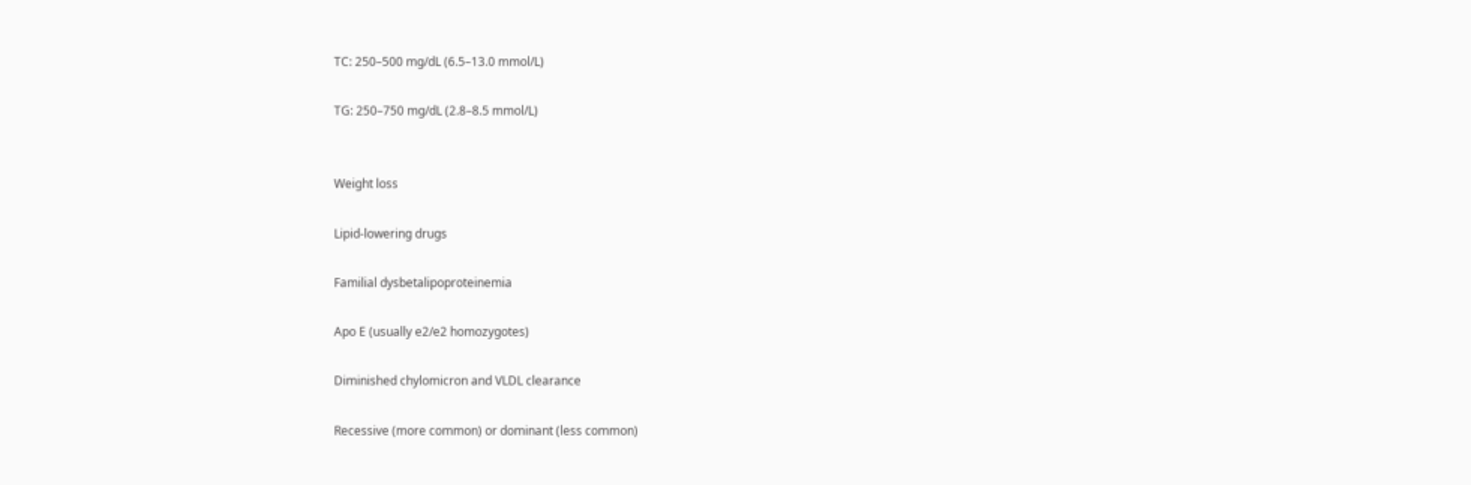TC: 250–500 mg/dL (6.5–13.0 mmol/L)

TG: 250–750 mg/dL (2.8–8.5 mmol/L)


Weight loss

Lipid-lowering drugs

Familial dysbetalipoproteinemia

Apo E (usually e2/e2 homozygotes)

Diminished chylomicron and VLDL clearance

Recessive (more common) or dominant (less common)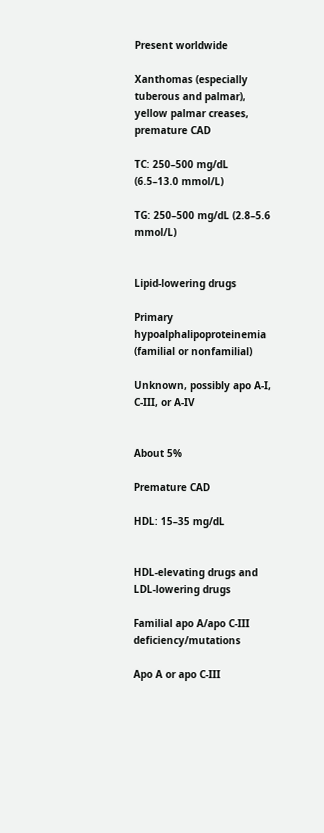Present worldwide

Xanthomas (especially tuberous and palmar), yellow palmar creases, premature CAD

TC: 250–500 mg/dL (6.5–13.0 mmol/L)

TG: 250–500 mg/dL (2.8–5.6 mmol/L)


Lipid-lowering drugs

Primary hypoalphalipoproteinemia (familial or nonfamilial)

Unknown, possibly apo A-I, C-III, or A-IV


About 5%

Premature CAD

HDL: 15–35 mg/dL


HDL-elevating drugs and LDL-lowering drugs

Familial apo A/apo C-III deficiency/mutations

Apo A or apo C-III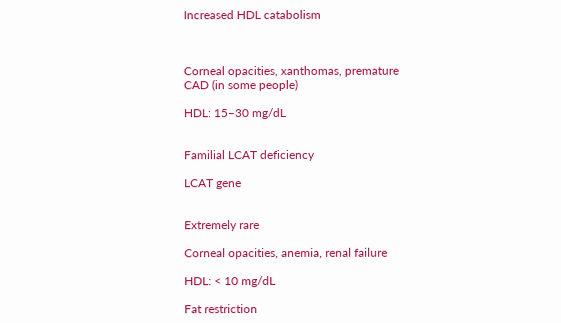Increased HDL catabolism



Corneal opacities, xanthomas, premature CAD (in some people)

HDL: 15–30 mg/dL


Familial LCAT deficiency

LCAT gene


Extremely rare

Corneal opacities, anemia, renal failure

HDL: < 10 mg/dL

Fat restriction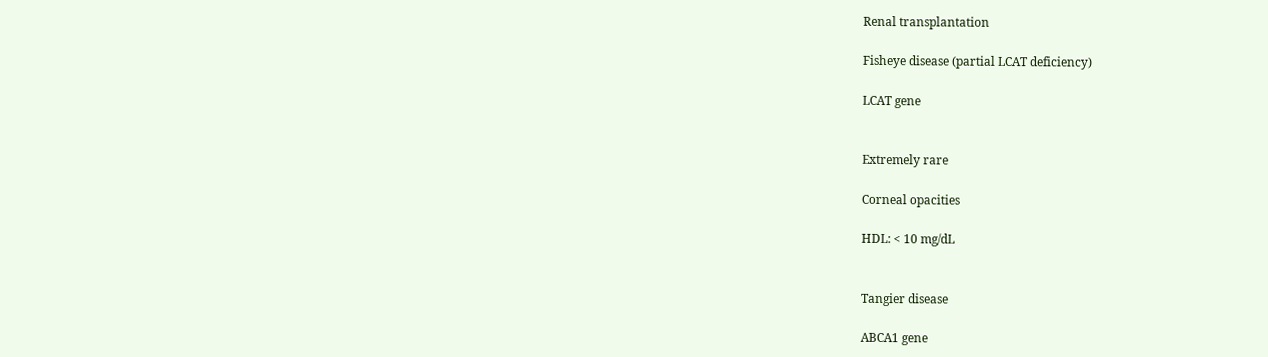Renal transplantation

Fisheye disease (partial LCAT deficiency)

LCAT gene


Extremely rare

Corneal opacities

HDL: < 10 mg/dL


Tangier disease

ABCA1 gene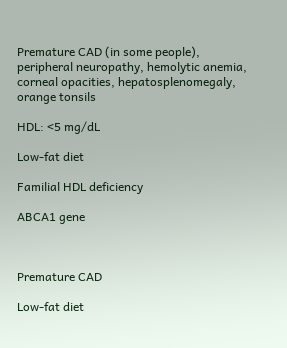Premature CAD (in some people), peripheral neuropathy, hemolytic anemia, corneal opacities, hepatosplenomegaly, orange tonsils

HDL: <5 mg/dL

Low-fat diet

Familial HDL deficiency

ABCA1 gene



Premature CAD

Low-fat diet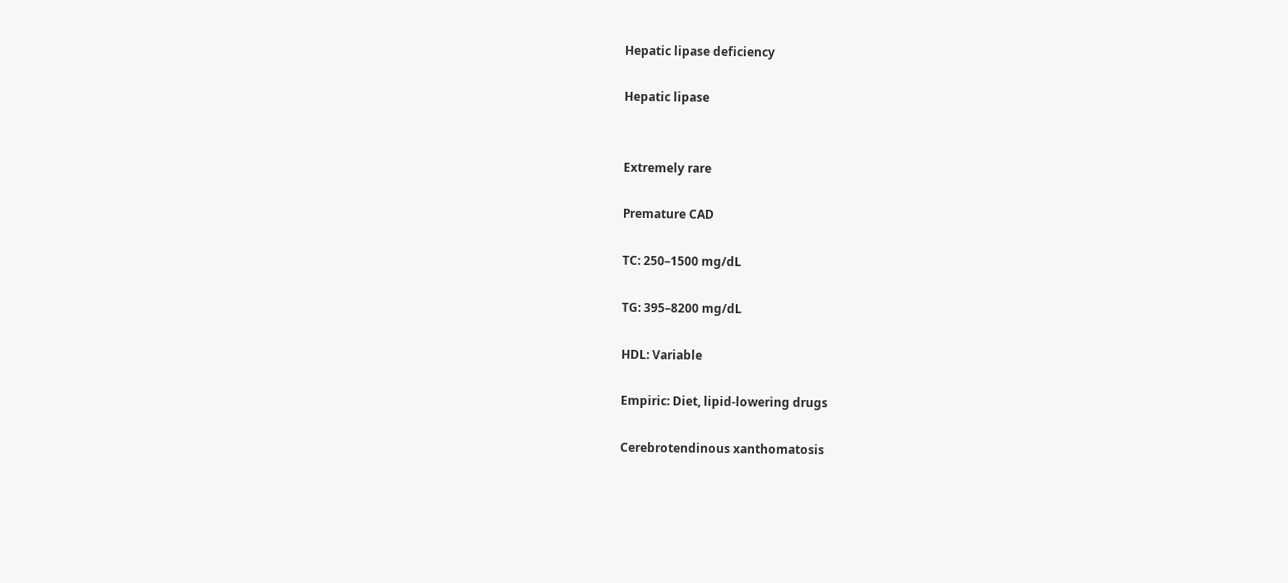Hepatic lipase deficiency

Hepatic lipase


Extremely rare

Premature CAD

TC: 250–1500 mg/dL

TG: 395–8200 mg/dL

HDL: Variable

Empiric: Diet, lipid-lowering drugs

Cerebrotendinous xanthomatosis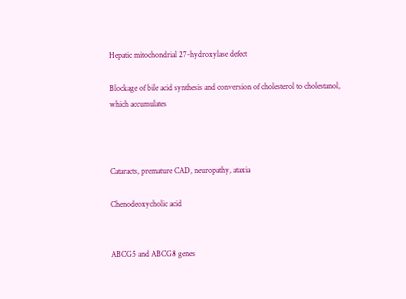Hepatic mitochondrial 27-hydroxylase defect

Blockage of bile acid synthesis and conversion of cholesterol to cholestanol, which accumulates



Cataracts, premature CAD, neuropathy, ataxia

Chenodeoxycholic acid


ABCG5 and ABCG8 genes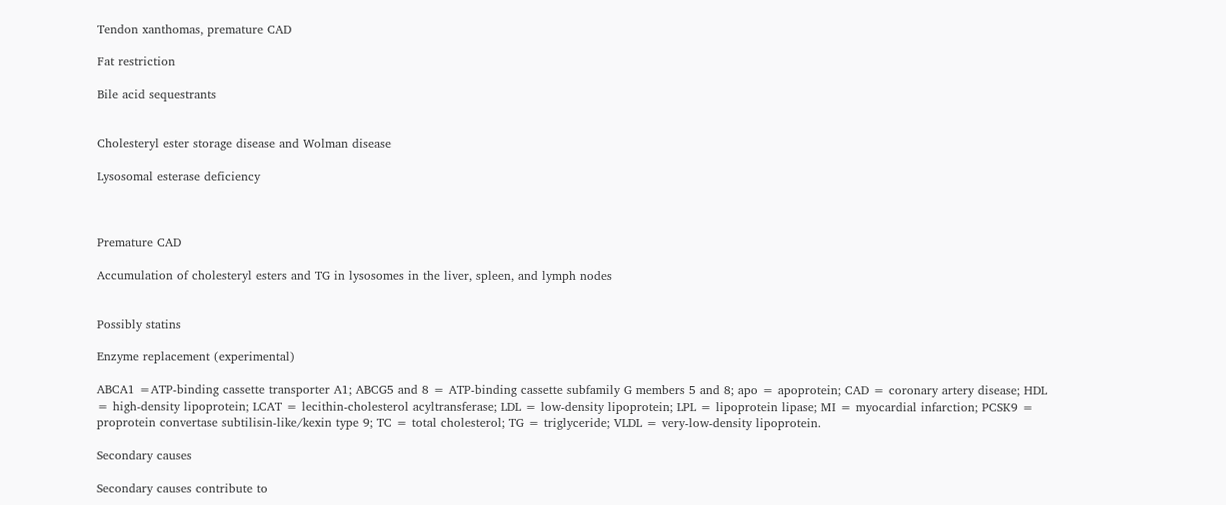Tendon xanthomas, premature CAD

Fat restriction

Bile acid sequestrants


Cholesteryl ester storage disease and Wolman disease

Lysosomal esterase deficiency



Premature CAD

Accumulation of cholesteryl esters and TG in lysosomes in the liver, spleen, and lymph nodes


Possibly statins

Enzyme replacement (experimental)

ABCA1 =ATP-binding cassette transporter A1; ABCG5 and 8 = ATP-binding cassette subfamily G members 5 and 8; apo = apoprotein; CAD = coronary artery disease; HDL = high-density lipoprotein; LCAT = lecithin-cholesterol acyltransferase; LDL = low-density lipoprotein; LPL = lipoprotein lipase; MI = myocardial infarction; PCSK9 = proprotein convertase subtilisin-like/kexin type 9; TC = total cholesterol; TG = triglyceride; VLDL = very-low-density lipoprotein.

Secondary causes

Secondary causes contribute to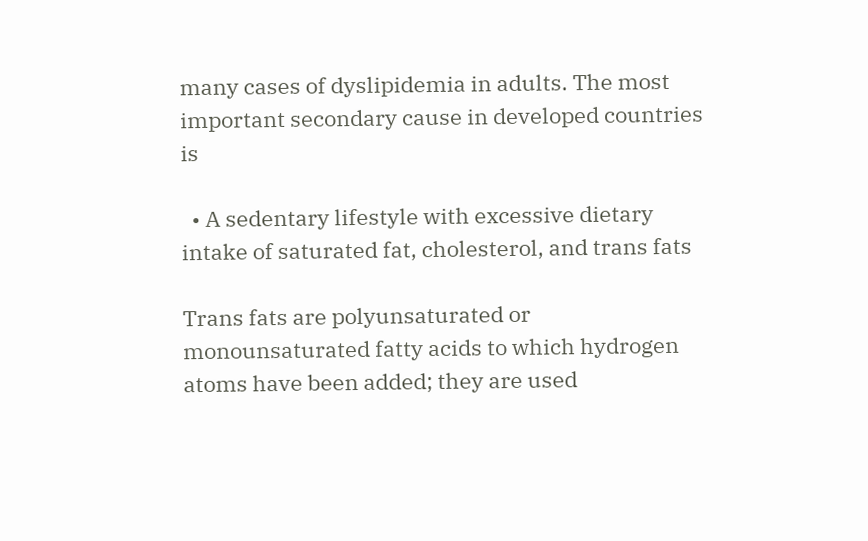many cases of dyslipidemia in adults. The most important secondary cause in developed countries is

  • A sedentary lifestyle with excessive dietary intake of saturated fat, cholesterol, and trans fats

Trans fats are polyunsaturated or monounsaturated fatty acids to which hydrogen atoms have been added; they are used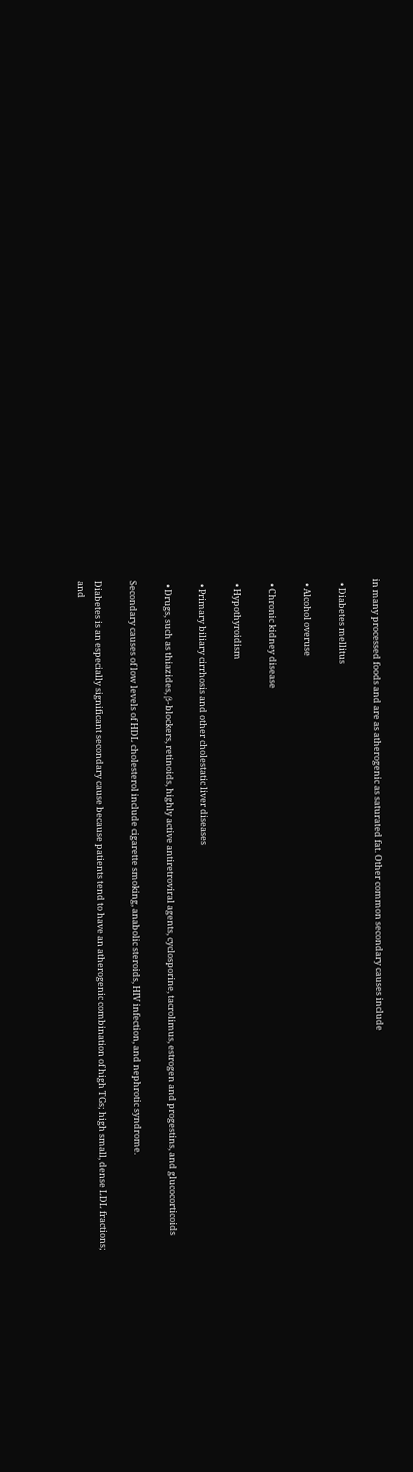in many processed foods and are as atherogenic as saturated fat. Other common secondary causes include

  • Diabetes mellitus

  • Alcohol overuse

  • Chronic kidney disease

  • Hypothyroidism

  • Primary biliary cirrhosis and other cholestatic liver diseases

  • Drugs, such as thiazides, β-blockers, retinoids, highly active antiretroviral agents, cyclosporine, tacrolimus, estrogen and progestins, and glucocorticoids

Secondary causes of low levels of HDL cholesterol include cigarette smoking, anabolic steroids, HIV infection, and nephrotic syndrome.

Diabetes is an especially significant secondary cause because patients tend to have an atherogenic combination of high TGs; high small, dense LDL fractions; and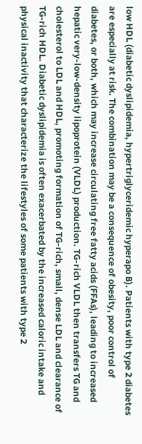low HDL (diabetic dyslipidemia, hypertriglyceridemic hyperapo B). Patients with type 2 diabetes are especially at risk. The combination may be a consequence of obesity, poor control of diabetes, or both, which may increase circulating free fatty acids (FFAs), leading to increased hepatic very-low-density lipoprotein (VLDL) production. TG-rich VLDL then transfers TG and cholesterol to LDL and HDL, promoting formation of TG-rich, small, dense LDL and clearance of TG-rich HDL. Diabetic dyslipidemia is often exacerbated by the increased caloric intake and physical inactivity that characterize the lifestyles of some patients with type 2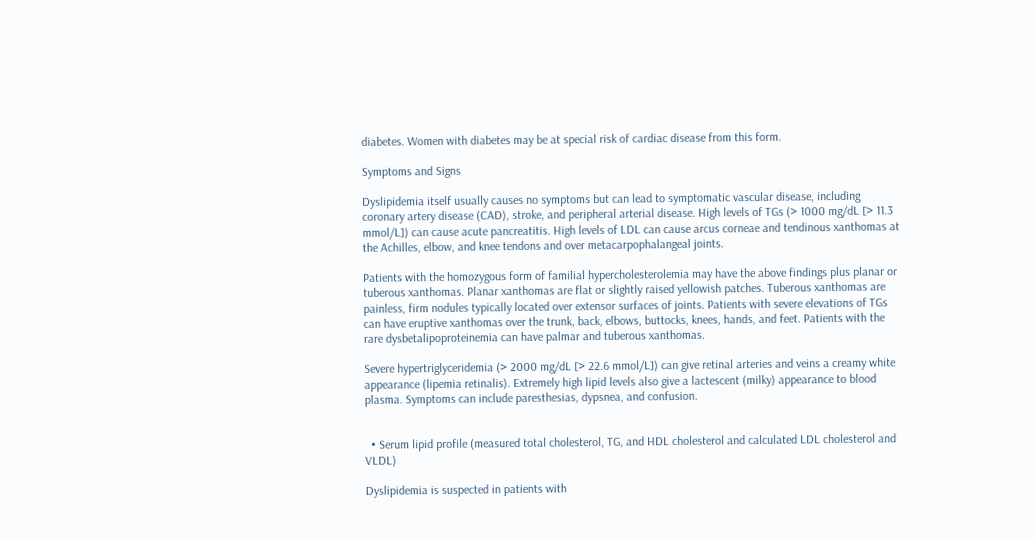diabetes. Women with diabetes may be at special risk of cardiac disease from this form.

Symptoms and Signs

Dyslipidemia itself usually causes no symptoms but can lead to symptomatic vascular disease, including coronary artery disease (CAD), stroke, and peripheral arterial disease. High levels of TGs (> 1000 mg/dL [> 11.3 mmol/L]) can cause acute pancreatitis. High levels of LDL can cause arcus corneae and tendinous xanthomas at the Achilles, elbow, and knee tendons and over metacarpophalangeal joints.

Patients with the homozygous form of familial hypercholesterolemia may have the above findings plus planar or tuberous xanthomas. Planar xanthomas are flat or slightly raised yellowish patches. Tuberous xanthomas are painless, firm nodules typically located over extensor surfaces of joints. Patients with severe elevations of TGs can have eruptive xanthomas over the trunk, back, elbows, buttocks, knees, hands, and feet. Patients with the rare dysbetalipoproteinemia can have palmar and tuberous xanthomas.

Severe hypertriglyceridemia (> 2000 mg/dL [> 22.6 mmol/L]) can give retinal arteries and veins a creamy white appearance (lipemia retinalis). Extremely high lipid levels also give a lactescent (milky) appearance to blood plasma. Symptoms can include paresthesias, dypsnea, and confusion.


  • Serum lipid profile (measured total cholesterol, TG, and HDL cholesterol and calculated LDL cholesterol and VLDL)

Dyslipidemia is suspected in patients with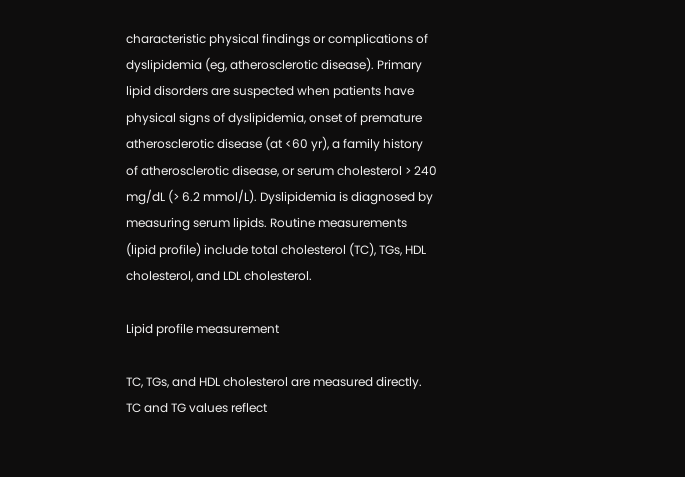characteristic physical findings or complications of dyslipidemia (eg, atherosclerotic disease). Primary lipid disorders are suspected when patients have physical signs of dyslipidemia, onset of premature atherosclerotic disease (at <60 yr), a family history of atherosclerotic disease, or serum cholesterol > 240 mg/dL (> 6.2 mmol/L). Dyslipidemia is diagnosed by measuring serum lipids. Routine measurements (lipid profile) include total cholesterol (TC), TGs, HDL cholesterol, and LDL cholesterol.

Lipid profile measurement

TC, TGs, and HDL cholesterol are measured directly. TC and TG values reflect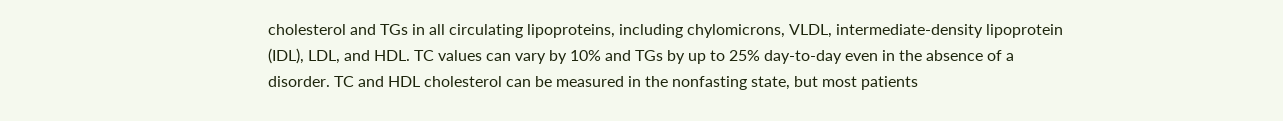cholesterol and TGs in all circulating lipoproteins, including chylomicrons, VLDL, intermediate-density lipoprotein (IDL), LDL, and HDL. TC values can vary by 10% and TGs by up to 25% day-to-day even in the absence of a disorder. TC and HDL cholesterol can be measured in the nonfasting state, but most patients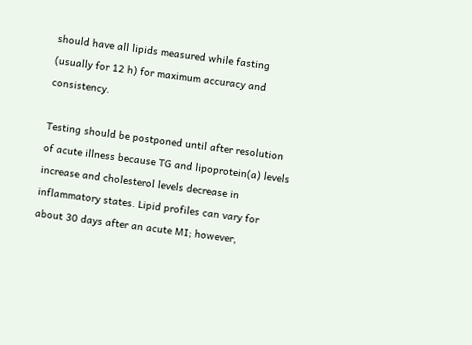should have all lipids measured while fasting (usually for 12 h) for maximum accuracy and consistency.

Testing should be postponed until after resolution of acute illness because TG and lipoprotein(a) levels increase and cholesterol levels decrease in inflammatory states. Lipid profiles can vary for about 30 days after an acute MI; however,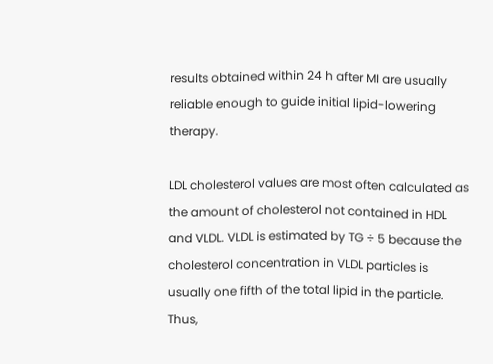results obtained within 24 h after MI are usually reliable enough to guide initial lipid-lowering therapy.

LDL cholesterol values are most often calculated as the amount of cholesterol not contained in HDL and VLDL. VLDL is estimated by TG ÷ 5 because the cholesterol concentration in VLDL particles is usually one fifth of the total lipid in the particle. Thus,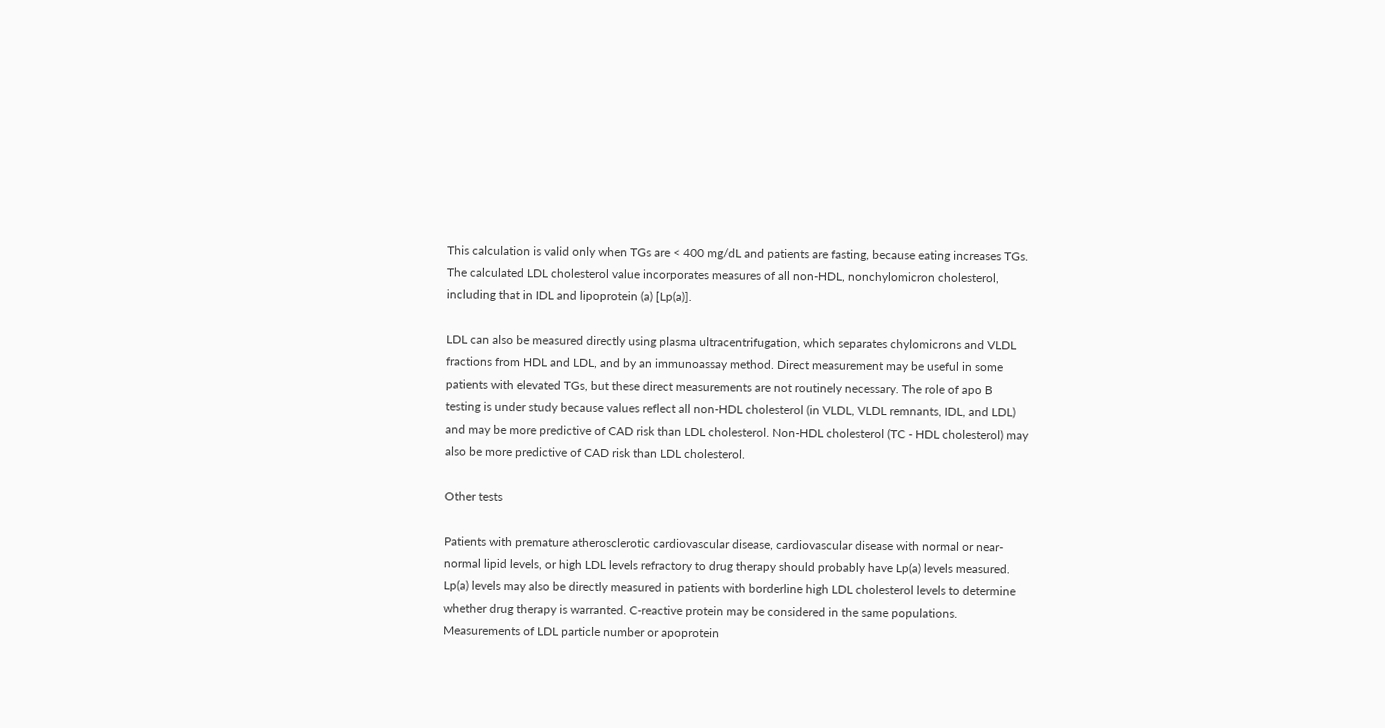This calculation is valid only when TGs are < 400 mg/dL and patients are fasting, because eating increases TGs. The calculated LDL cholesterol value incorporates measures of all non-HDL, nonchylomicron cholesterol, including that in IDL and lipoprotein (a) [Lp(a)].

LDL can also be measured directly using plasma ultracentrifugation, which separates chylomicrons and VLDL fractions from HDL and LDL, and by an immunoassay method. Direct measurement may be useful in some patients with elevated TGs, but these direct measurements are not routinely necessary. The role of apo B testing is under study because values reflect all non-HDL cholesterol (in VLDL, VLDL remnants, IDL, and LDL) and may be more predictive of CAD risk than LDL cholesterol. Non-HDL cholesterol (TC - HDL cholesterol) may also be more predictive of CAD risk than LDL cholesterol.

Other tests

Patients with premature atherosclerotic cardiovascular disease, cardiovascular disease with normal or near-normal lipid levels, or high LDL levels refractory to drug therapy should probably have Lp(a) levels measured. Lp(a) levels may also be directly measured in patients with borderline high LDL cholesterol levels to determine whether drug therapy is warranted. C-reactive protein may be considered in the same populations. Measurements of LDL particle number or apoprotein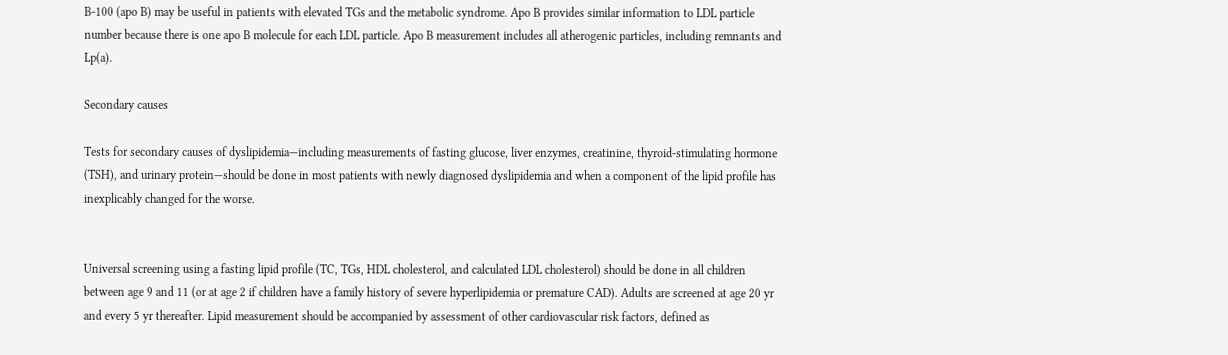B-100 (apo B) may be useful in patients with elevated TGs and the metabolic syndrome. Apo B provides similar information to LDL particle number because there is one apo B molecule for each LDL particle. Apo B measurement includes all atherogenic particles, including remnants and Lp(a).

Secondary causes

Tests for secondary causes of dyslipidemia—including measurements of fasting glucose, liver enzymes, creatinine, thyroid-stimulating hormone (TSH), and urinary protein—should be done in most patients with newly diagnosed dyslipidemia and when a component of the lipid profile has inexplicably changed for the worse.


Universal screening using a fasting lipid profile (TC, TGs, HDL cholesterol, and calculated LDL cholesterol) should be done in all children between age 9 and 11 (or at age 2 if children have a family history of severe hyperlipidemia or premature CAD). Adults are screened at age 20 yr and every 5 yr thereafter. Lipid measurement should be accompanied by assessment of other cardiovascular risk factors, defined as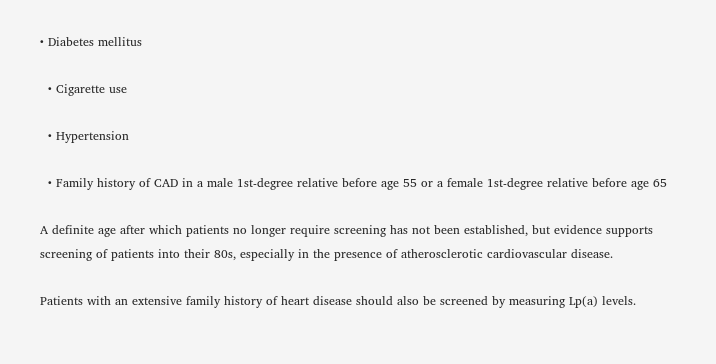• Diabetes mellitus

  • Cigarette use

  • Hypertension

  • Family history of CAD in a male 1st-degree relative before age 55 or a female 1st-degree relative before age 65

A definite age after which patients no longer require screening has not been established, but evidence supports screening of patients into their 80s, especially in the presence of atherosclerotic cardiovascular disease.

Patients with an extensive family history of heart disease should also be screened by measuring Lp(a) levels.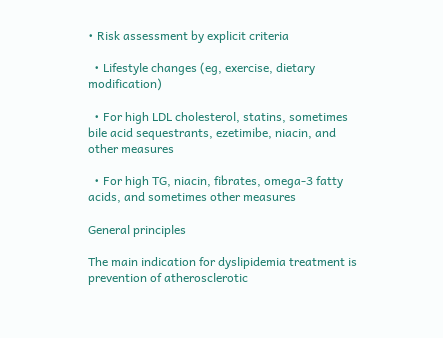• Risk assessment by explicit criteria

  • Lifestyle changes (eg, exercise, dietary modification)

  • For high LDL cholesterol, statins, sometimes bile acid sequestrants, ezetimibe, niacin, and other measures

  • For high TG, niacin, fibrates, omega-3 fatty acids, and sometimes other measures

General principles

The main indication for dyslipidemia treatment is prevention of atherosclerotic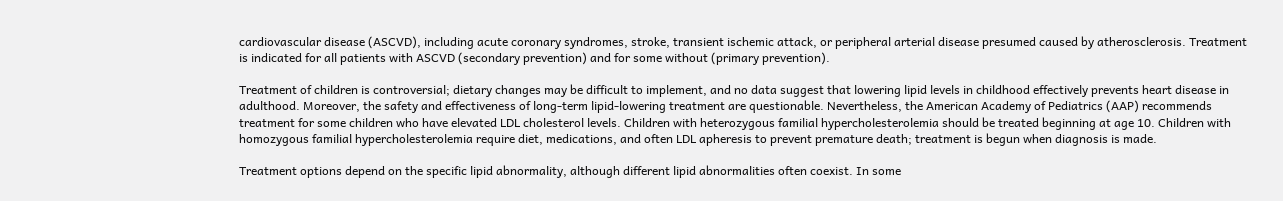cardiovascular disease (ASCVD), including acute coronary syndromes, stroke, transient ischemic attack, or peripheral arterial disease presumed caused by atherosclerosis. Treatment is indicated for all patients with ASCVD (secondary prevention) and for some without (primary prevention).

Treatment of children is controversial; dietary changes may be difficult to implement, and no data suggest that lowering lipid levels in childhood effectively prevents heart disease in adulthood. Moreover, the safety and effectiveness of long-term lipid-lowering treatment are questionable. Nevertheless, the American Academy of Pediatrics (AAP) recommends treatment for some children who have elevated LDL cholesterol levels. Children with heterozygous familial hypercholesterolemia should be treated beginning at age 10. Children with homozygous familial hypercholesterolemia require diet, medications, and often LDL apheresis to prevent premature death; treatment is begun when diagnosis is made.

Treatment options depend on the specific lipid abnormality, although different lipid abnormalities often coexist. In some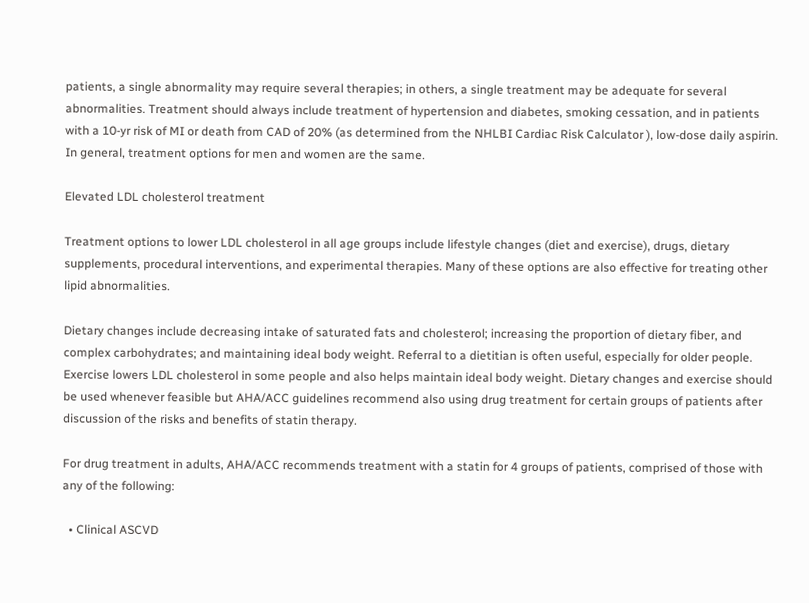patients, a single abnormality may require several therapies; in others, a single treatment may be adequate for several abnormalities. Treatment should always include treatment of hypertension and diabetes, smoking cessation, and in patients with a 10-yr risk of MI or death from CAD of 20% (as determined from the NHLBI Cardiac Risk Calculator ), low-dose daily aspirin. In general, treatment options for men and women are the same.

Elevated LDL cholesterol treatment

Treatment options to lower LDL cholesterol in all age groups include lifestyle changes (diet and exercise), drugs, dietary supplements, procedural interventions, and experimental therapies. Many of these options are also effective for treating other lipid abnormalities.

Dietary changes include decreasing intake of saturated fats and cholesterol; increasing the proportion of dietary fiber, and complex carbohydrates; and maintaining ideal body weight. Referral to a dietitian is often useful, especially for older people. Exercise lowers LDL cholesterol in some people and also helps maintain ideal body weight. Dietary changes and exercise should be used whenever feasible but AHA/ACC guidelines recommend also using drug treatment for certain groups of patients after discussion of the risks and benefits of statin therapy.

For drug treatment in adults, AHA/ACC recommends treatment with a statin for 4 groups of patients, comprised of those with any of the following:

  • Clinical ASCVD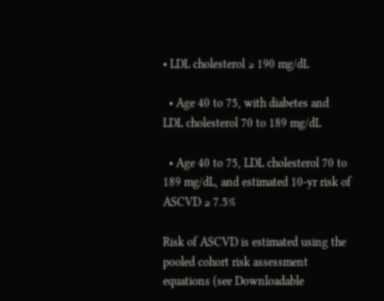• LDL cholesterol ≥ 190 mg/dL

  • Age 40 to 75, with diabetes and LDL cholesterol 70 to 189 mg/dL

  • Age 40 to 75, LDL cholesterol 70 to 189 mg/dL, and estimated 10-yr risk of ASCVD ≥ 7.5%

Risk of ASCVD is estimated using the pooled cohort risk assessment equations (see Downloadable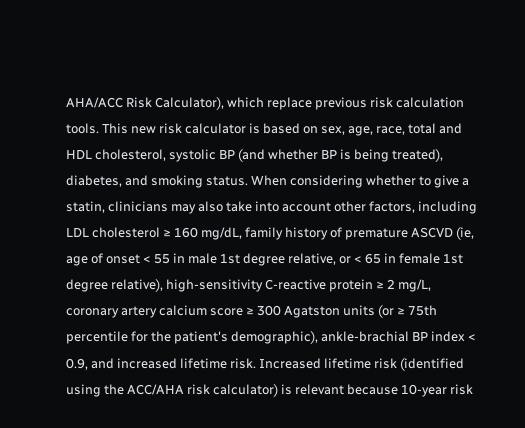AHA/ACC Risk Calculator), which replace previous risk calculation tools. This new risk calculator is based on sex, age, race, total and HDL cholesterol, systolic BP (and whether BP is being treated), diabetes, and smoking status. When considering whether to give a statin, clinicians may also take into account other factors, including LDL cholesterol ≥ 160 mg/dL, family history of premature ASCVD (ie, age of onset < 55 in male 1st degree relative, or < 65 in female 1st degree relative), high-sensitivity C-reactive protein ≥ 2 mg/L, coronary artery calcium score ≥ 300 Agatston units (or ≥ 75th percentile for the patient's demographic), ankle-brachial BP index < 0.9, and increased lifetime risk. Increased lifetime risk (identified using the ACC/AHA risk calculator) is relevant because 10-year risk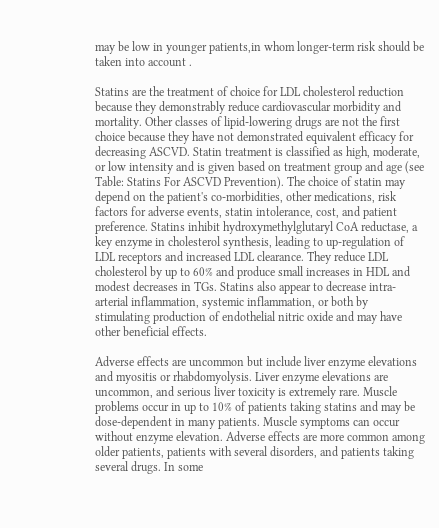may be low in younger patients,in whom longer-term risk should be taken into account .

Statins are the treatment of choice for LDL cholesterol reduction because they demonstrably reduce cardiovascular morbidity and mortality. Other classes of lipid-lowering drugs are not the first choice because they have not demonstrated equivalent efficacy for decreasing ASCVD. Statin treatment is classified as high, moderate, or low intensity and is given based on treatment group and age (see Table: Statins For ASCVD Prevention). The choice of statin may depend on the patient's co-morbidities, other medications, risk factors for adverse events, statin intolerance, cost, and patient preference. Statins inhibit hydroxymethylglutaryl CoA reductase, a key enzyme in cholesterol synthesis, leading to up-regulation of LDL receptors and increased LDL clearance. They reduce LDL cholesterol by up to 60% and produce small increases in HDL and modest decreases in TGs. Statins also appear to decrease intra-arterial inflammation, systemic inflammation, or both by stimulating production of endothelial nitric oxide and may have other beneficial effects.

Adverse effects are uncommon but include liver enzyme elevations and myositis or rhabdomyolysis. Liver enzyme elevations are uncommon, and serious liver toxicity is extremely rare. Muscle problems occur in up to 10% of patients taking statins and may be dose-dependent in many patients. Muscle symptoms can occur without enzyme elevation. Adverse effects are more common among older patients, patients with several disorders, and patients taking several drugs. In some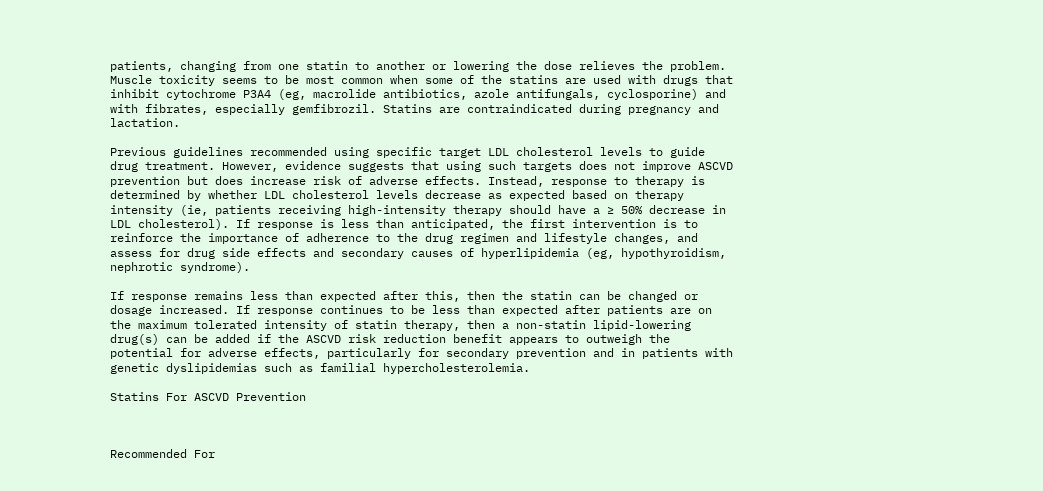patients, changing from one statin to another or lowering the dose relieves the problem. Muscle toxicity seems to be most common when some of the statins are used with drugs that inhibit cytochrome P3A4 (eg, macrolide antibiotics, azole antifungals, cyclosporine) and with fibrates, especially gemfibrozil. Statins are contraindicated during pregnancy and lactation.

Previous guidelines recommended using specific target LDL cholesterol levels to guide drug treatment. However, evidence suggests that using such targets does not improve ASCVD prevention but does increase risk of adverse effects. Instead, response to therapy is determined by whether LDL cholesterol levels decrease as expected based on therapy intensity (ie, patients receiving high-intensity therapy should have a ≥ 50% decrease in LDL cholesterol). If response is less than anticipated, the first intervention is to reinforce the importance of adherence to the drug regimen and lifestyle changes, and assess for drug side effects and secondary causes of hyperlipidemia (eg, hypothyroidism, nephrotic syndrome).

If response remains less than expected after this, then the statin can be changed or dosage increased. If response continues to be less than expected after patients are on the maximum tolerated intensity of statin therapy, then a non-statin lipid-lowering drug(s) can be added if the ASCVD risk reduction benefit appears to outweigh the potential for adverse effects, particularly for secondary prevention and in patients with genetic dyslipidemias such as familial hypercholesterolemia.

Statins For ASCVD Prevention



Recommended For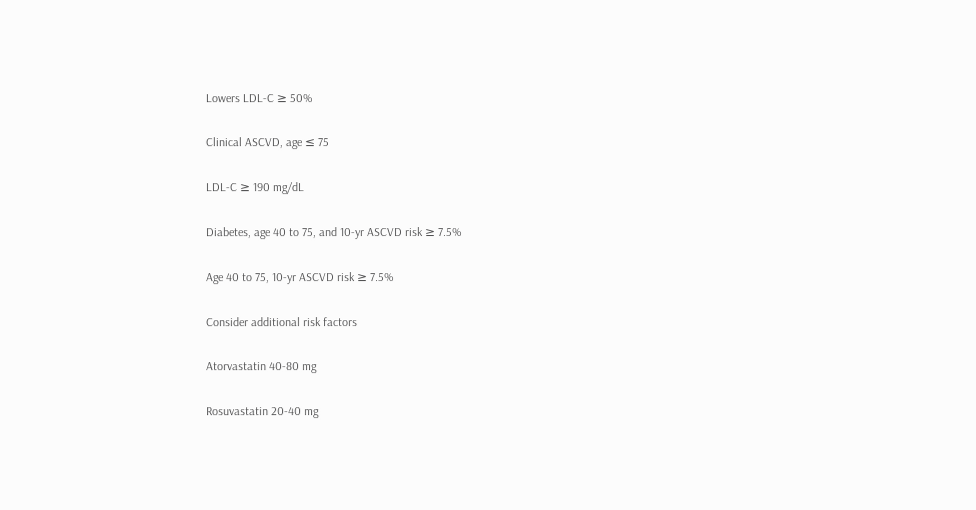Lowers LDL-C ≥ 50%

Clinical ASCVD, age ≤ 75

LDL-C ≥ 190 mg/dL

Diabetes, age 40 to 75, and 10-yr ASCVD risk ≥ 7.5%

Age 40 to 75, 10-yr ASCVD risk ≥ 7.5%

Consider additional risk factors

Atorvastatin 40-80 mg

Rosuvastatin 20-40 mg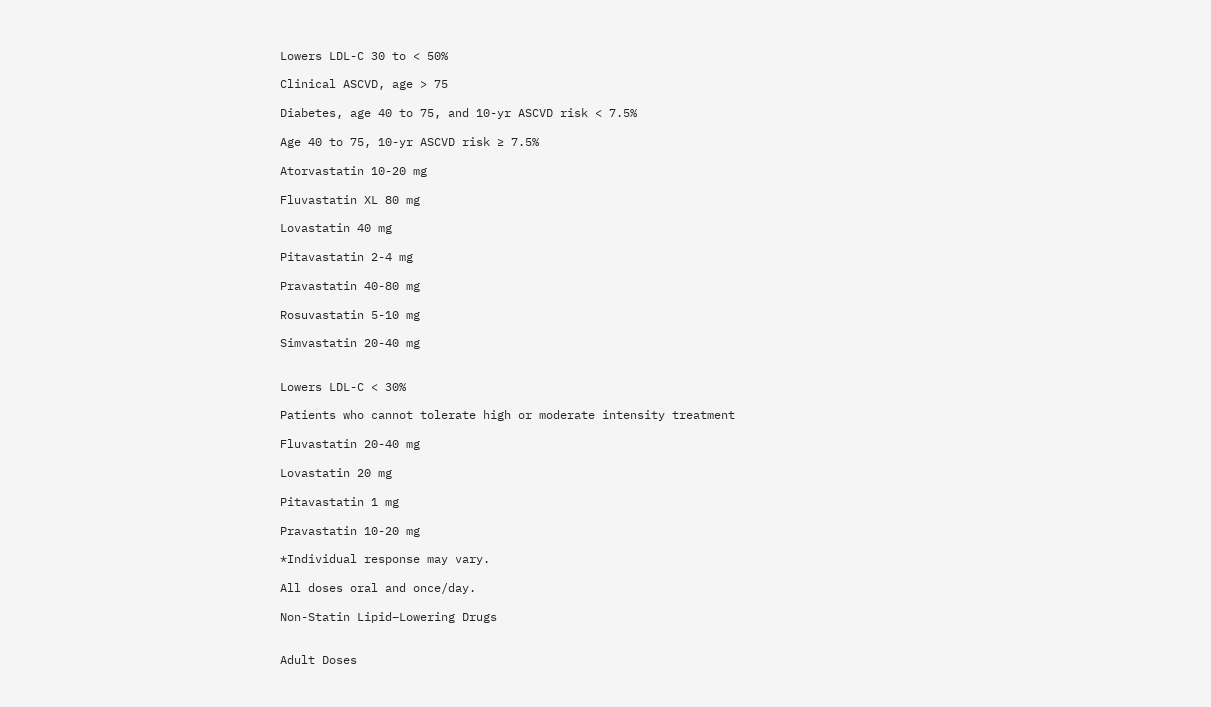Lowers LDL-C 30 to < 50%

Clinical ASCVD, age > 75

Diabetes, age 40 to 75, and 10-yr ASCVD risk < 7.5%

Age 40 to 75, 10-yr ASCVD risk ≥ 7.5%

Atorvastatin 10-20 mg

Fluvastatin XL 80 mg

Lovastatin 40 mg

Pitavastatin 2-4 mg

Pravastatin 40-80 mg

Rosuvastatin 5-10 mg

Simvastatin 20-40 mg


Lowers LDL-C < 30%

Patients who cannot tolerate high or moderate intensity treatment

Fluvastatin 20-40 mg

Lovastatin 20 mg

Pitavastatin 1 mg

Pravastatin 10-20 mg

*Individual response may vary.

All doses oral and once/day.

Non-Statin Lipid–Lowering Drugs


Adult Doses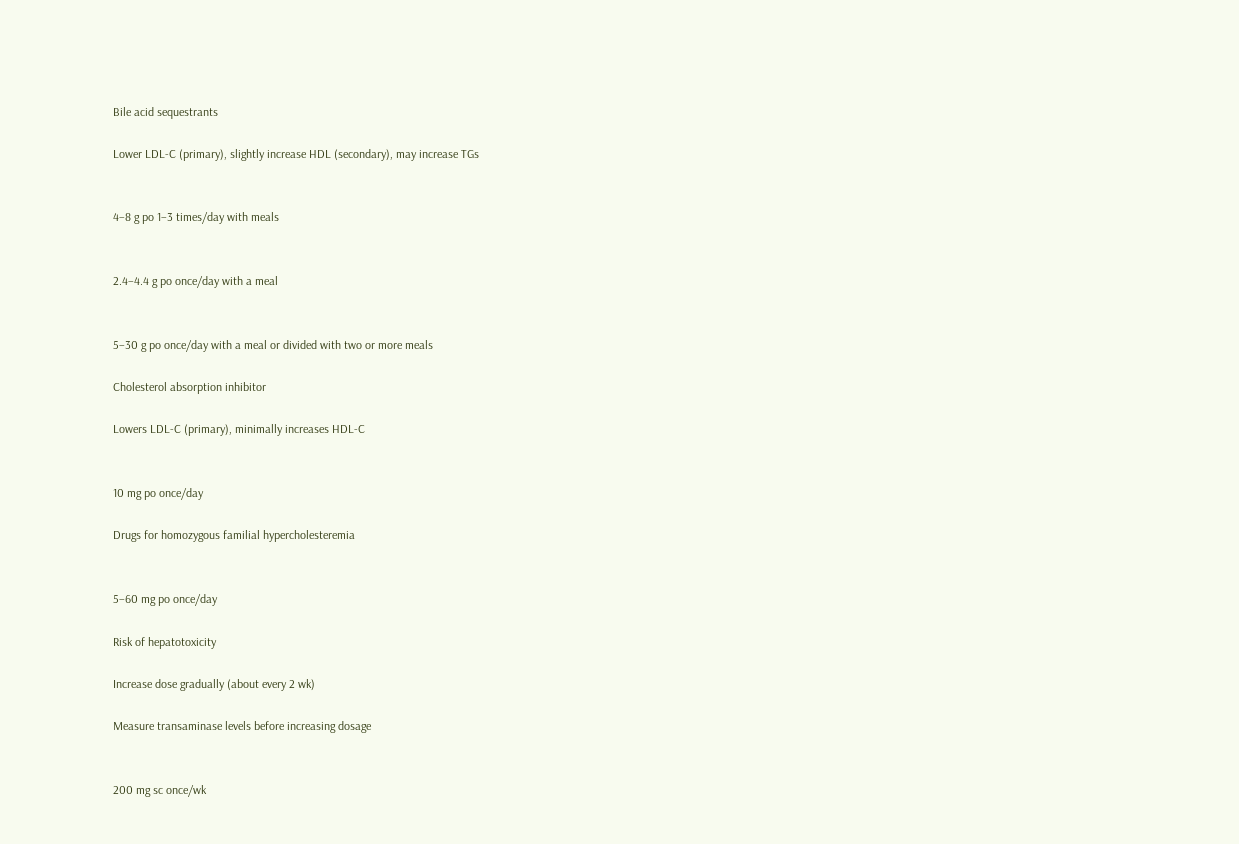Bile acid sequestrants

Lower LDL-C (primary), slightly increase HDL (secondary), may increase TGs


4–8 g po 1–3 times/day with meals


2.4–4.4 g po once/day with a meal


5–30 g po once/day with a meal or divided with two or more meals

Cholesterol absorption inhibitor

Lowers LDL-C (primary), minimally increases HDL-C


10 mg po once/day

Drugs for homozygous familial hypercholesteremia


5–60 mg po once/day

Risk of hepatotoxicity

Increase dose gradually (about every 2 wk)

Measure transaminase levels before increasing dosage


200 mg sc once/wk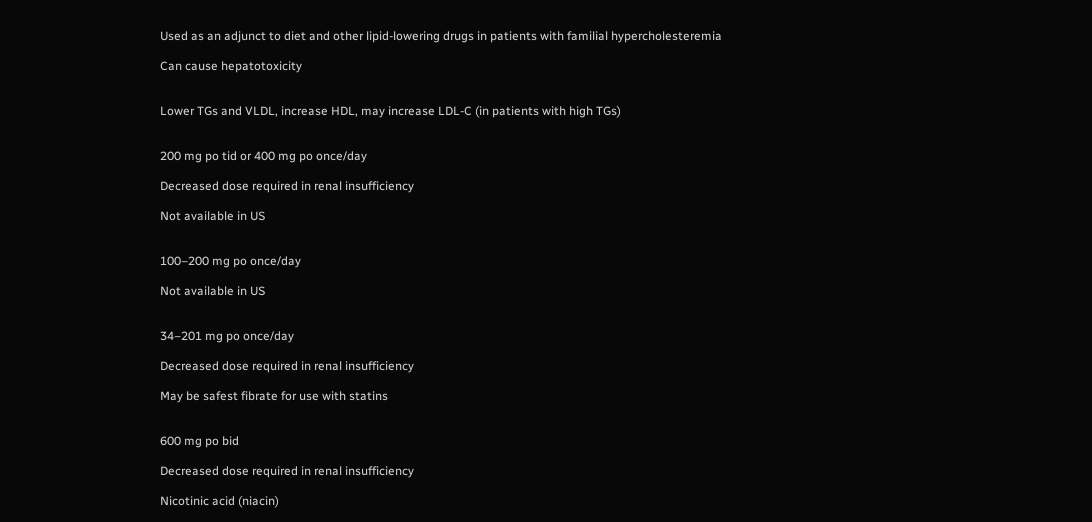Used as an adjunct to diet and other lipid-lowering drugs in patients with familial hypercholesteremia

Can cause hepatotoxicity


Lower TGs and VLDL, increase HDL, may increase LDL-C (in patients with high TGs)


200 mg po tid or 400 mg po once/day

Decreased dose required in renal insufficiency

Not available in US


100–200 mg po once/day

Not available in US


34–201 mg po once/day

Decreased dose required in renal insufficiency

May be safest fibrate for use with statins


600 mg po bid

Decreased dose required in renal insufficiency

Nicotinic acid (niacin)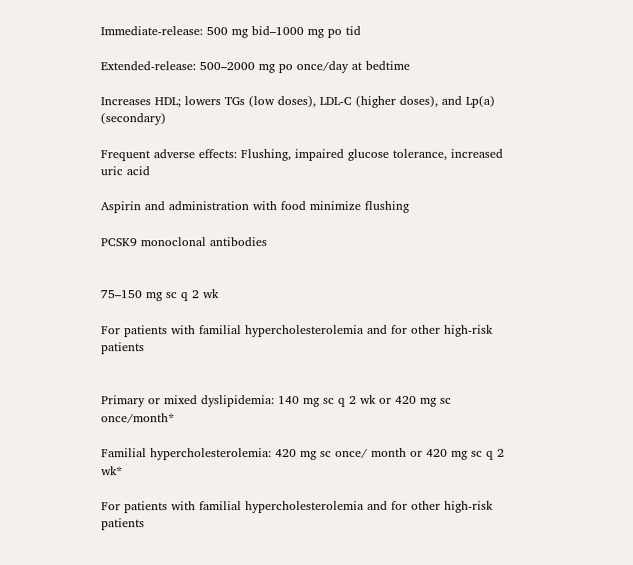Immediate-release: 500 mg bid–1000 mg po tid

Extended-release: 500–2000 mg po once/day at bedtime

Increases HDL; lowers TGs (low doses), LDL-C (higher doses), and Lp(a) (secondary)

Frequent adverse effects: Flushing, impaired glucose tolerance, increased uric acid

Aspirin and administration with food minimize flushing

PCSK9 monoclonal antibodies


75–150 mg sc q 2 wk

For patients with familial hypercholesterolemia and for other high-risk patients


Primary or mixed dyslipidemia: 140 mg sc q 2 wk or 420 mg sc once/month*

Familial hypercholesterolemia: 420 mg sc once/ month or 420 mg sc q 2 wk*

For patients with familial hypercholesterolemia and for other high-risk patients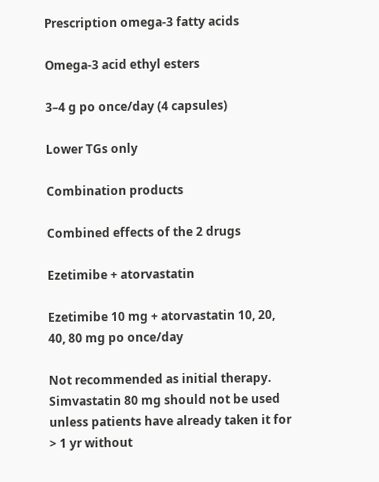Prescription omega-3 fatty acids

Omega-3 acid ethyl esters

3–4 g po once/day (4 capsules)

Lower TGs only

Combination products

Combined effects of the 2 drugs

Ezetimibe + atorvastatin

Ezetimibe 10 mg + atorvastatin 10, 20, 40, 80 mg po once/day

Not recommended as initial therapy. Simvastatin 80 mg should not be used unless patients have already taken it for > 1 yr without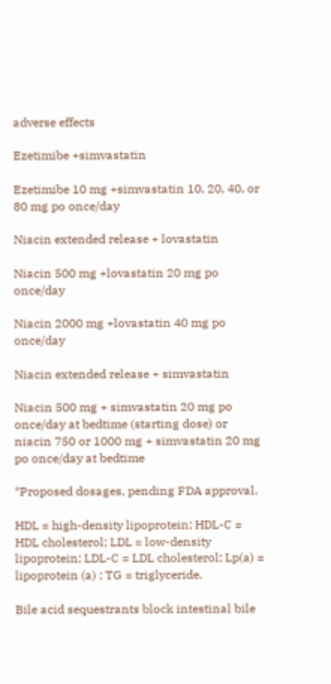adverse effects

Ezetimibe +simvastatin

Ezetimibe 10 mg +simvastatin 10, 20, 40, or 80 mg po once/day

Niacin extended release + lovastatin

Niacin 500 mg +lovastatin 20 mg po once/day

Niacin 2000 mg +lovastatin 40 mg po once/day

Niacin extended release + simvastatin

Niacin 500 mg + simvastatin 20 mg po once/day at bedtime (starting dose) or niacin 750 or 1000 mg + simvastatin 20 mg po once/day at bedtime

*Proposed dosages, pending FDA approval.

HDL = high-density lipoprotein; HDL-C = HDL cholesterol; LDL = low-density lipoprotein; LDL-C = LDL cholesterol; Lp(a) = lipoprotein (a) ; TG = triglyceride.

Bile acid sequestrants block intestinal bile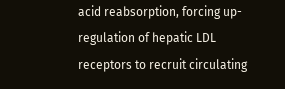acid reabsorption, forcing up-regulation of hepatic LDL receptors to recruit circulating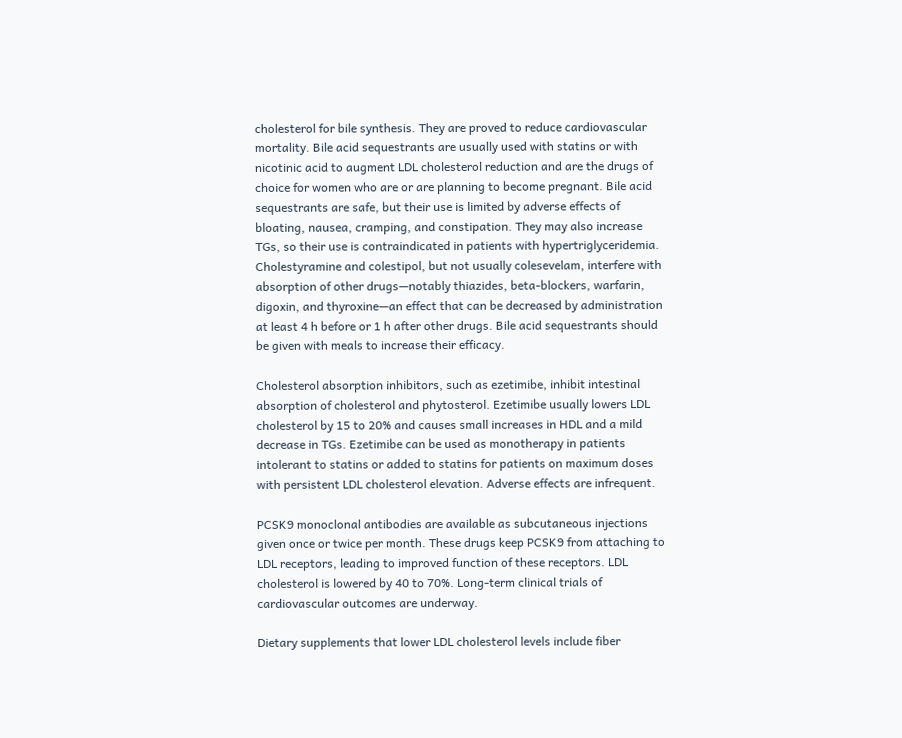cholesterol for bile synthesis. They are proved to reduce cardiovascular mortality. Bile acid sequestrants are usually used with statins or with nicotinic acid to augment LDL cholesterol reduction and are the drugs of choice for women who are or are planning to become pregnant. Bile acid sequestrants are safe, but their use is limited by adverse effects of bloating, nausea, cramping, and constipation. They may also increase TGs, so their use is contraindicated in patients with hypertriglyceridemia. Cholestyramine and colestipol, but not usually colesevelam, interfere with absorption of other drugs—notably thiazides, beta-blockers, warfarin, digoxin, and thyroxine—an effect that can be decreased by administration at least 4 h before or 1 h after other drugs. Bile acid sequestrants should be given with meals to increase their efficacy.

Cholesterol absorption inhibitors, such as ezetimibe, inhibit intestinal absorption of cholesterol and phytosterol. Ezetimibe usually lowers LDL cholesterol by 15 to 20% and causes small increases in HDL and a mild decrease in TGs. Ezetimibe can be used as monotherapy in patients intolerant to statins or added to statins for patients on maximum doses with persistent LDL cholesterol elevation. Adverse effects are infrequent.

PCSK9 monoclonal antibodies are available as subcutaneous injections given once or twice per month. These drugs keep PCSK9 from attaching to LDL receptors, leading to improved function of these receptors. LDL cholesterol is lowered by 40 to 70%. Long-term clinical trials of cardiovascular outcomes are underway.

Dietary supplements that lower LDL cholesterol levels include fiber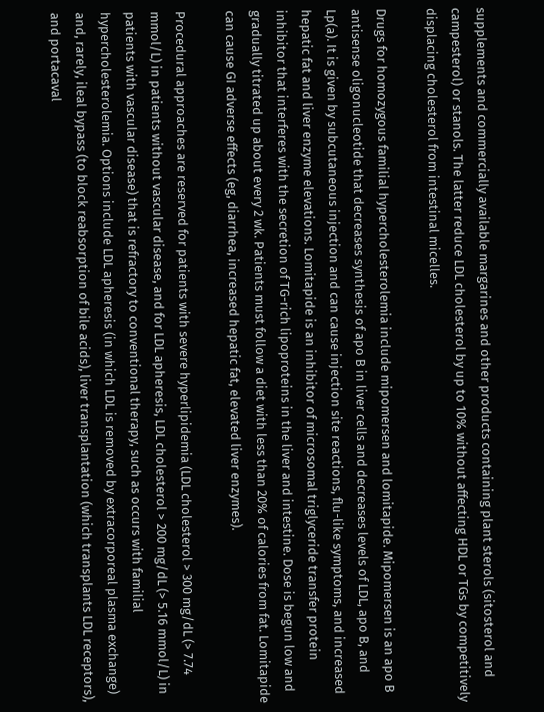supplements and commercially available margarines and other products containing plant sterols (sitosterol and campesterol) or stanols. The latter reduce LDL cholesterol by up to 10% without affecting HDL or TGs by competitively displacing cholesterol from intestinal micelles.

Drugs for homozygous familial hypercholesterolemia include mipomersen and lomitapide. Mipomersen is an apo B antisense oligonucleotide that decreases synthesis of apo B in liver cells and decreases levels of LDL, apo B, and Lp(a). It is given by subcutaneous injection and can cause injection site reactions, flu-like symptoms, and increased hepatic fat and liver enzyme elevations. Lomitapide is an inhibitor of microsomal triglyceride transfer protein inhibitor that interferes with the secretion of TG-rich lipoproteins in the liver and intestine. Dose is begun low and gradually titrated up about every 2 wk. Patients must follow a diet with less than 20% of calories from fat. Lomitapide can cause GI adverse effects (eg, diarrhea, increased hepatic fat, elevated liver enzymes).

Procedural approaches are reserved for patients with severe hyperlipidemia (LDL cholesterol > 300 mg/dL (> 7.74 mmol/L) in patients without vascular disease, and for LDL apheresis, LDL cholesterol > 200 mg/dL (> 5.16 mmol/L) in patients with vascular disease) that is refractory to conventional therapy, such as occurs with familial hypercholesterolemia. Options include LDL apheresis (in which LDL is removed by extracorporeal plasma exchange) and, rarely, ileal bypass (to block reabsorption of bile acids), liver transplantation (which transplants LDL receptors), and portacaval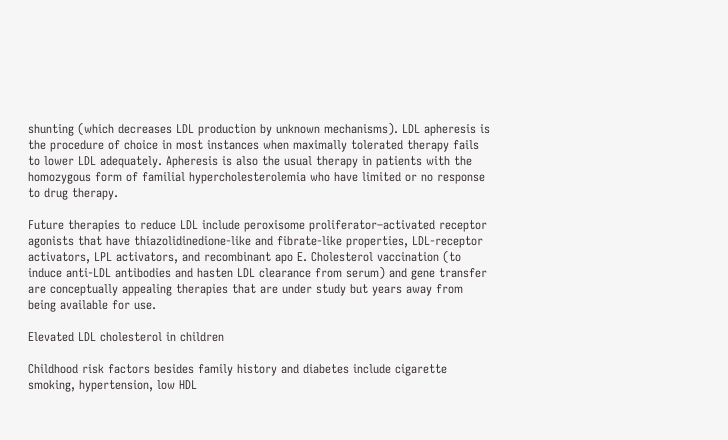shunting (which decreases LDL production by unknown mechanisms). LDL apheresis is the procedure of choice in most instances when maximally tolerated therapy fails to lower LDL adequately. Apheresis is also the usual therapy in patients with the homozygous form of familial hypercholesterolemia who have limited or no response to drug therapy.

Future therapies to reduce LDL include peroxisome proliferator–activated receptor agonists that have thiazolidinedione-like and fibrate-like properties, LDL-receptor activators, LPL activators, and recombinant apo E. Cholesterol vaccination (to induce anti-LDL antibodies and hasten LDL clearance from serum) and gene transfer are conceptually appealing therapies that are under study but years away from being available for use.

Elevated LDL cholesterol in children

Childhood risk factors besides family history and diabetes include cigarette smoking, hypertension, low HDL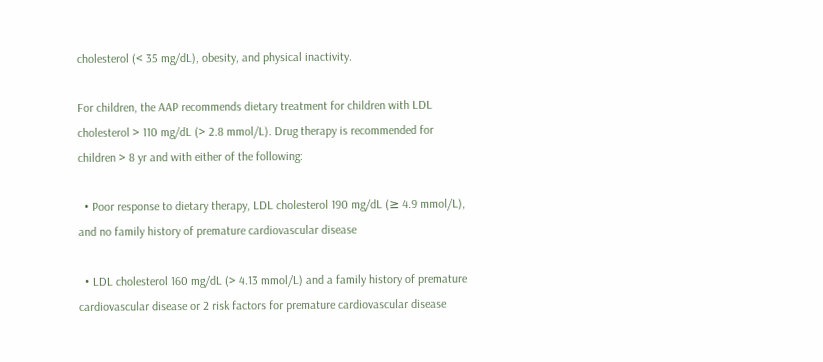cholesterol (< 35 mg/dL), obesity, and physical inactivity.

For children, the AAP recommends dietary treatment for children with LDL cholesterol > 110 mg/dL (> 2.8 mmol/L). Drug therapy is recommended for children > 8 yr and with either of the following:

  • Poor response to dietary therapy, LDL cholesterol 190 mg/dL (≥ 4.9 mmol/L), and no family history of premature cardiovascular disease

  • LDL cholesterol 160 mg/dL (> 4.13 mmol/L) and a family history of premature cardiovascular disease or 2 risk factors for premature cardiovascular disease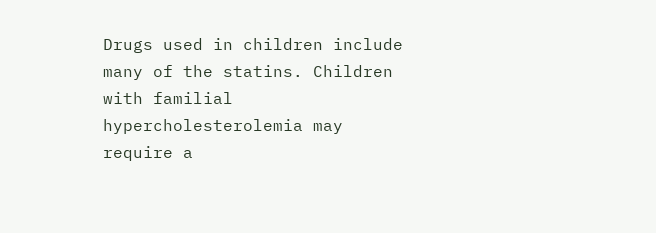Drugs used in children include many of the statins. Children with familial hypercholesterolemia may require a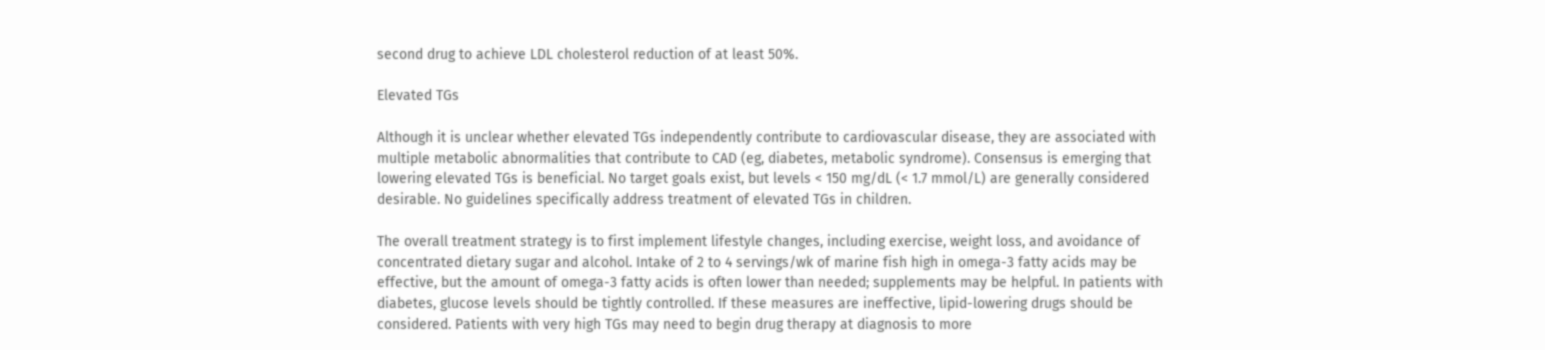second drug to achieve LDL cholesterol reduction of at least 50%.

Elevated TGs

Although it is unclear whether elevated TGs independently contribute to cardiovascular disease, they are associated with multiple metabolic abnormalities that contribute to CAD (eg, diabetes, metabolic syndrome). Consensus is emerging that lowering elevated TGs is beneficial. No target goals exist, but levels < 150 mg/dL (< 1.7 mmol/L) are generally considered desirable. No guidelines specifically address treatment of elevated TGs in children.

The overall treatment strategy is to first implement lifestyle changes, including exercise, weight loss, and avoidance of concentrated dietary sugar and alcohol. Intake of 2 to 4 servings/wk of marine fish high in omega-3 fatty acids may be effective, but the amount of omega-3 fatty acids is often lower than needed; supplements may be helpful. In patients with diabetes, glucose levels should be tightly controlled. If these measures are ineffective, lipid-lowering drugs should be considered. Patients with very high TGs may need to begin drug therapy at diagnosis to more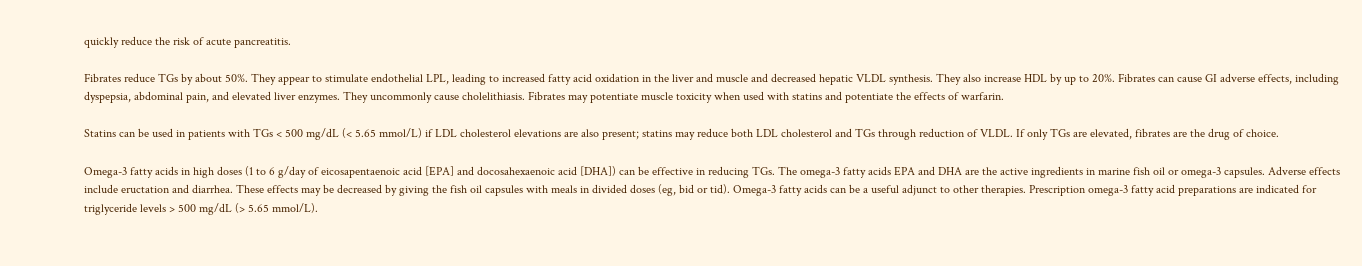quickly reduce the risk of acute pancreatitis.

Fibrates reduce TGs by about 50%. They appear to stimulate endothelial LPL, leading to increased fatty acid oxidation in the liver and muscle and decreased hepatic VLDL synthesis. They also increase HDL by up to 20%. Fibrates can cause GI adverse effects, including dyspepsia, abdominal pain, and elevated liver enzymes. They uncommonly cause cholelithiasis. Fibrates may potentiate muscle toxicity when used with statins and potentiate the effects of warfarin.

Statins can be used in patients with TGs < 500 mg/dL (< 5.65 mmol/L) if LDL cholesterol elevations are also present; statins may reduce both LDL cholesterol and TGs through reduction of VLDL. If only TGs are elevated, fibrates are the drug of choice.

Omega-3 fatty acids in high doses (1 to 6 g/day of eicosapentaenoic acid [EPA] and docosahexaenoic acid [DHA]) can be effective in reducing TGs. The omega-3 fatty acids EPA and DHA are the active ingredients in marine fish oil or omega-3 capsules. Adverse effects include eructation and diarrhea. These effects may be decreased by giving the fish oil capsules with meals in divided doses (eg, bid or tid). Omega-3 fatty acids can be a useful adjunct to other therapies. Prescription omega-3 fatty acid preparations are indicated for triglyceride levels > 500 mg/dL (> 5.65 mmol/L).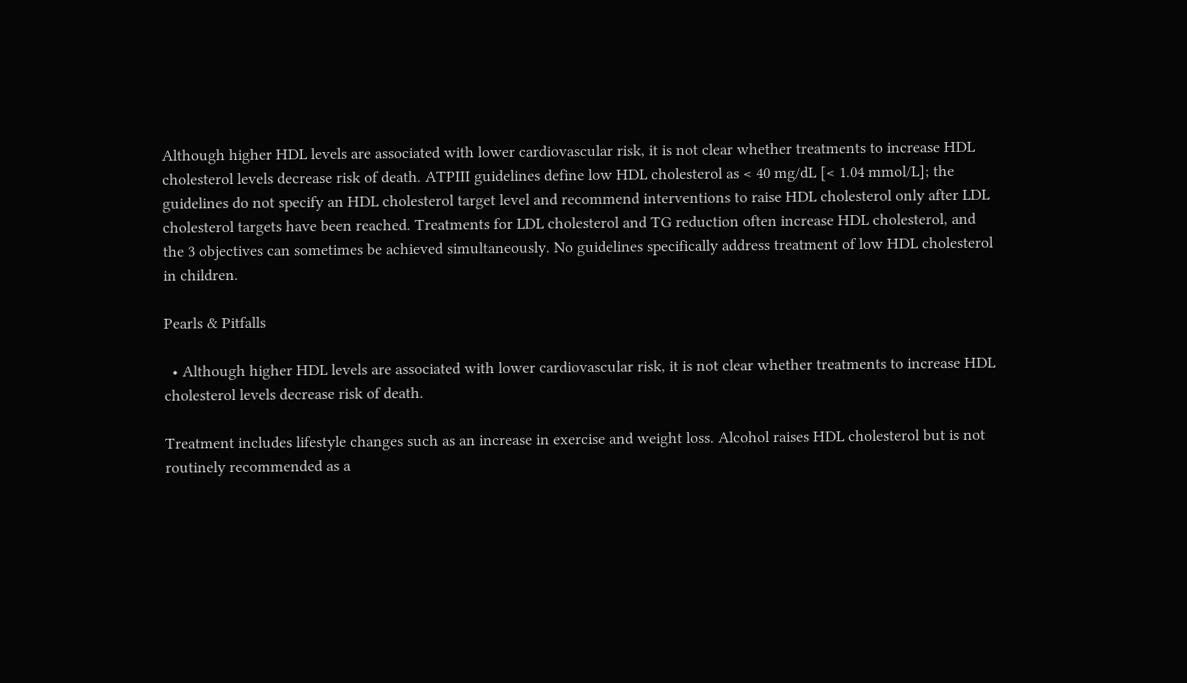Although higher HDL levels are associated with lower cardiovascular risk, it is not clear whether treatments to increase HDL cholesterol levels decrease risk of death. ATPIII guidelines define low HDL cholesterol as < 40 mg/dL [< 1.04 mmol/L]; the guidelines do not specify an HDL cholesterol target level and recommend interventions to raise HDL cholesterol only after LDL cholesterol targets have been reached. Treatments for LDL cholesterol and TG reduction often increase HDL cholesterol, and the 3 objectives can sometimes be achieved simultaneously. No guidelines specifically address treatment of low HDL cholesterol in children.

Pearls & Pitfalls

  • Although higher HDL levels are associated with lower cardiovascular risk, it is not clear whether treatments to increase HDL cholesterol levels decrease risk of death.

Treatment includes lifestyle changes such as an increase in exercise and weight loss. Alcohol raises HDL cholesterol but is not routinely recommended as a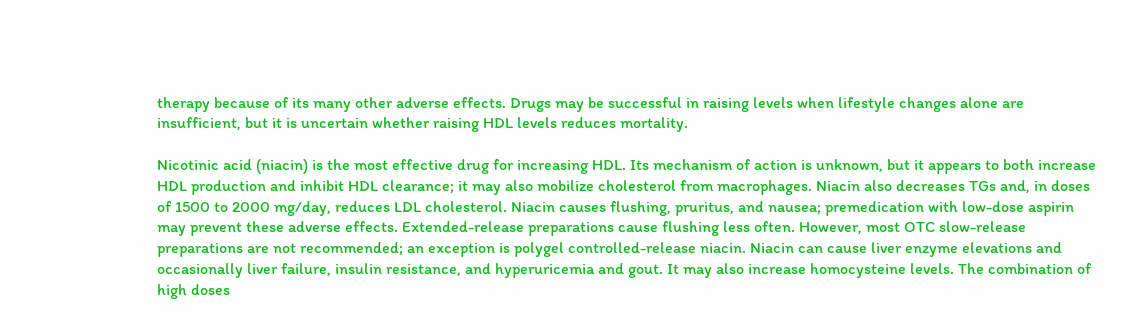therapy because of its many other adverse effects. Drugs may be successful in raising levels when lifestyle changes alone are insufficient, but it is uncertain whether raising HDL levels reduces mortality.

Nicotinic acid (niacin) is the most effective drug for increasing HDL. Its mechanism of action is unknown, but it appears to both increase HDL production and inhibit HDL clearance; it may also mobilize cholesterol from macrophages. Niacin also decreases TGs and, in doses of 1500 to 2000 mg/day, reduces LDL cholesterol. Niacin causes flushing, pruritus, and nausea; premedication with low-dose aspirin may prevent these adverse effects. Extended-release preparations cause flushing less often. However, most OTC slow-release preparations are not recommended; an exception is polygel controlled-release niacin. Niacin can cause liver enzyme elevations and occasionally liver failure, insulin resistance, and hyperuricemia and gout. It may also increase homocysteine levels. The combination of high doses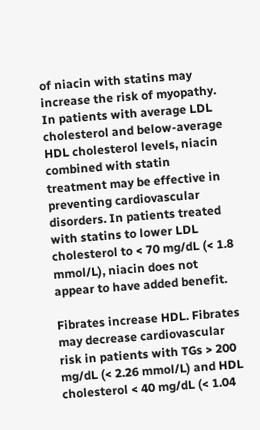of niacin with statins may increase the risk of myopathy. In patients with average LDL cholesterol and below-average HDL cholesterol levels, niacin combined with statin treatment may be effective in preventing cardiovascular disorders. In patients treated with statins to lower LDL cholesterol to < 70 mg/dL (< 1.8 mmol/L), niacin does not appear to have added benefit.

Fibrates increase HDL. Fibrates may decrease cardiovascular risk in patients with TGs > 200 mg/dL (< 2.26 mmol/L) and HDL cholesterol < 40 mg/dL (< 1.04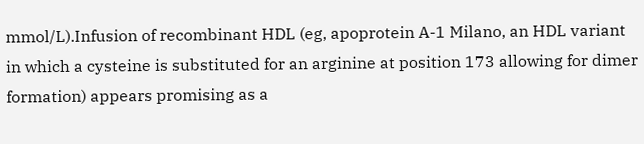mmol/L).Infusion of recombinant HDL (eg, apoprotein A-1 Milano, an HDL variant in which a cysteine is substituted for an arginine at position 173 allowing for dimer formation) appears promising as a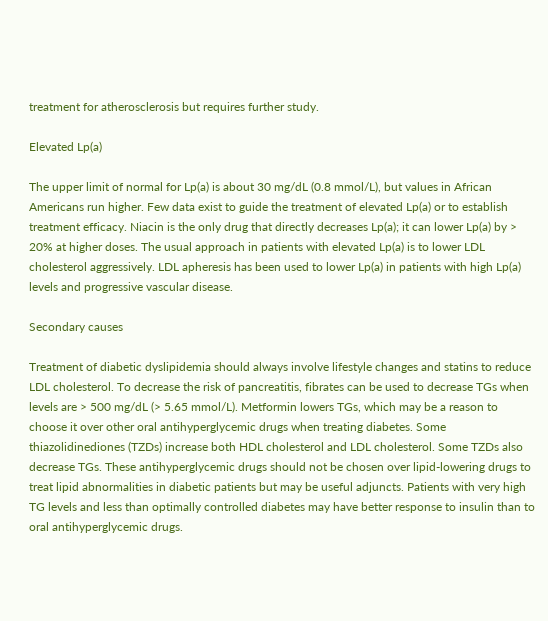treatment for atherosclerosis but requires further study.

Elevated Lp(a)

The upper limit of normal for Lp(a) is about 30 mg/dL (0.8 mmol/L), but values in African Americans run higher. Few data exist to guide the treatment of elevated Lp(a) or to establish treatment efficacy. Niacin is the only drug that directly decreases Lp(a); it can lower Lp(a) by > 20% at higher doses. The usual approach in patients with elevated Lp(a) is to lower LDL cholesterol aggressively. LDL apheresis has been used to lower Lp(a) in patients with high Lp(a) levels and progressive vascular disease.

Secondary causes

Treatment of diabetic dyslipidemia should always involve lifestyle changes and statins to reduce LDL cholesterol. To decrease the risk of pancreatitis, fibrates can be used to decrease TGs when levels are > 500 mg/dL (> 5.65 mmol/L). Metformin lowers TGs, which may be a reason to choose it over other oral antihyperglycemic drugs when treating diabetes. Some thiazolidinediones (TZDs) increase both HDL cholesterol and LDL cholesterol. Some TZDs also decrease TGs. These antihyperglycemic drugs should not be chosen over lipid-lowering drugs to treat lipid abnormalities in diabetic patients but may be useful adjuncts. Patients with very high TG levels and less than optimally controlled diabetes may have better response to insulin than to oral antihyperglycemic drugs.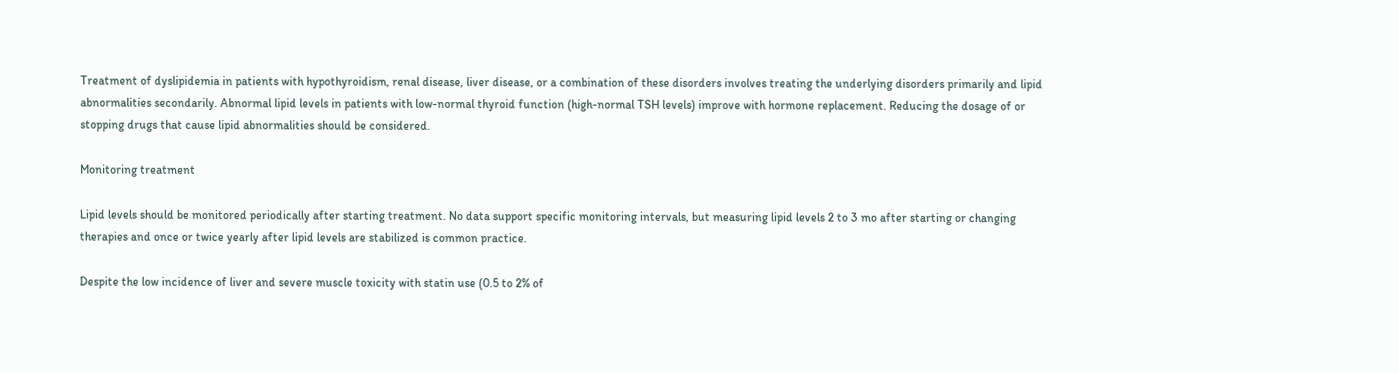Treatment of dyslipidemia in patients with hypothyroidism, renal disease, liver disease, or a combination of these disorders involves treating the underlying disorders primarily and lipid abnormalities secondarily. Abnormal lipid levels in patients with low-normal thyroid function (high-normal TSH levels) improve with hormone replacement. Reducing the dosage of or stopping drugs that cause lipid abnormalities should be considered.

Monitoring treatment

Lipid levels should be monitored periodically after starting treatment. No data support specific monitoring intervals, but measuring lipid levels 2 to 3 mo after starting or changing therapies and once or twice yearly after lipid levels are stabilized is common practice.

Despite the low incidence of liver and severe muscle toxicity with statin use (0.5 to 2% of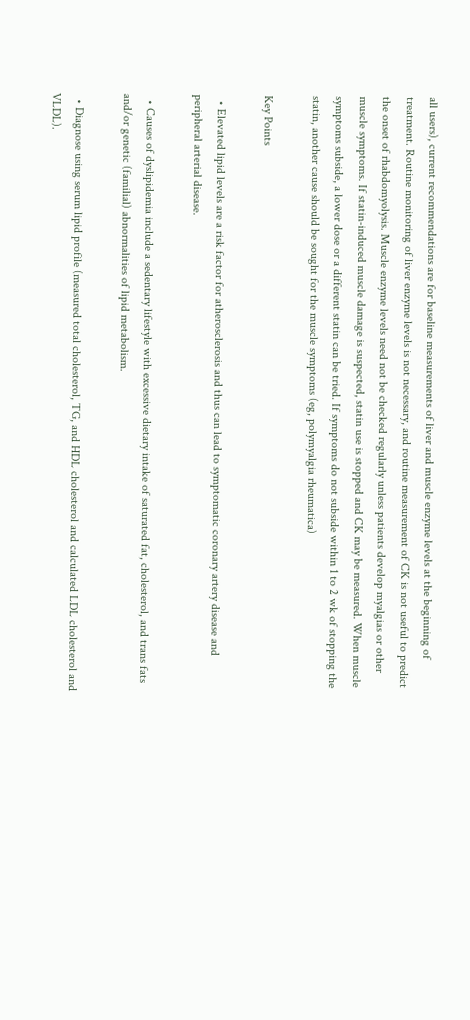all users), current recommendations are for baseline measurements of liver and muscle enzyme levels at the beginning of treatment. Routine monitoring of liver enzyme levels is not necessary, and routine measurement of CK is not useful to predict the onset of rhabdomyolysis. Muscle enzyme levels need not be checked regularly unless patients develop myalgias or other muscle symptoms. If statin-induced muscle damage is suspected, statin use is stopped and CK may be measured. When muscle symptoms subside, a lower dose or a different statin can be tried. If symptoms do not subside within 1 to 2 wk of stopping the statin, another cause should be sought for the muscle symptoms (eg, polymyalgia rheumatica)

Key Points

  • Elevated lipid levels are a risk factor for atherosclerosis and thus can lead to symptomatic coronary artery disease and peripheral arterial disease.

  • Causes of dyslipidemia include a sedentary lifestyle with excessive dietary intake of saturated fat, cholesterol, and trans fats and/or genetic (familial) abnormalities of lipid metabolism.

  • Diagnose using serum lipid profile (measured total cholesterol, TG, and HDL cholesterol and calculated LDL cholesterol and VLDL).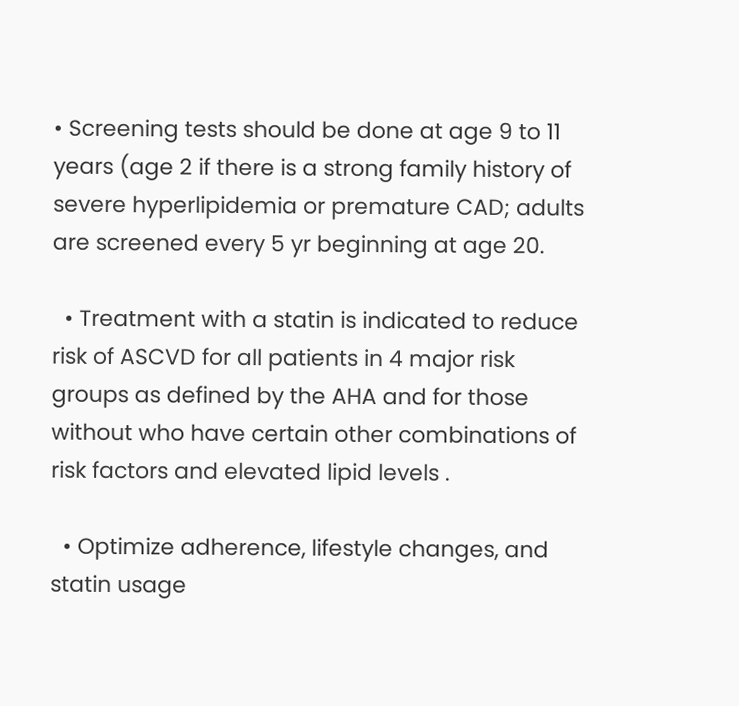• Screening tests should be done at age 9 to 11 years (age 2 if there is a strong family history of severe hyperlipidemia or premature CAD; adults are screened every 5 yr beginning at age 20.

  • Treatment with a statin is indicated to reduce risk of ASCVD for all patients in 4 major risk groups as defined by the AHA and for those without who have certain other combinations of risk factors and elevated lipid levels .

  • Optimize adherence, lifestyle changes, and statin usage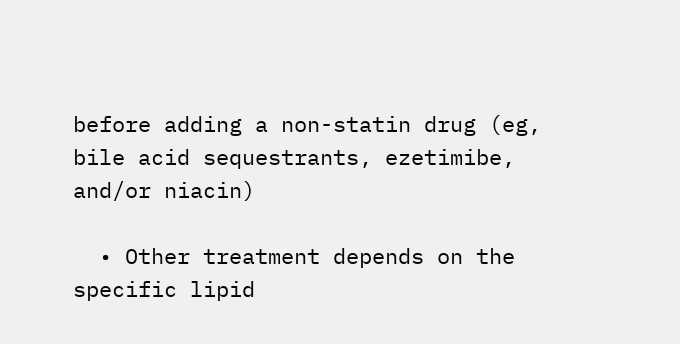before adding a non-statin drug (eg, bile acid sequestrants, ezetimibe, and/or niacin)

  • Other treatment depends on the specific lipid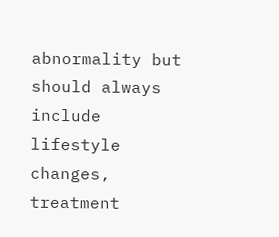abnormality but should always include lifestyle changes, treatment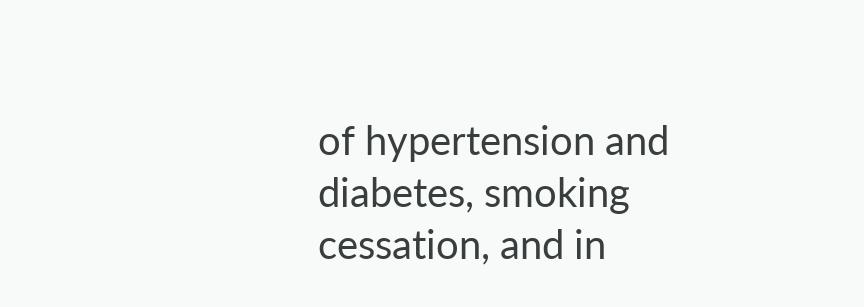of hypertension and diabetes, smoking cessation, and in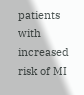patients with increased risk of MI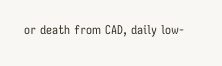or death from CAD, daily low-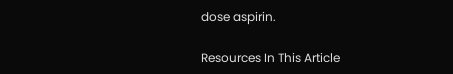dose aspirin.

Resources In This Article